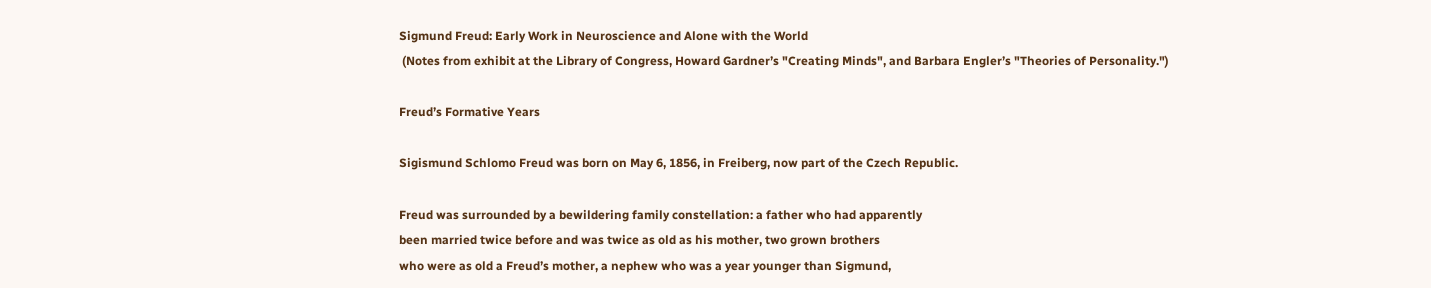Sigmund Freud: Early Work in Neuroscience and Alone with the World
 (Notes from exhibit at the Library of Congress, Howard Gardner’s "Creating Minds", and Barbara Engler’s "Theories of Personality.")

Freud’s Formative Years

Sigismund Schlomo Freud was born on May 6, 1856, in Freiberg, now part of the Czech Republic.

Freud was surrounded by a bewildering family constellation: a father who had apparently
been married twice before and was twice as old as his mother, two grown brothers
who were as old a Freud’s mother, a nephew who was a year younger than Sigmund,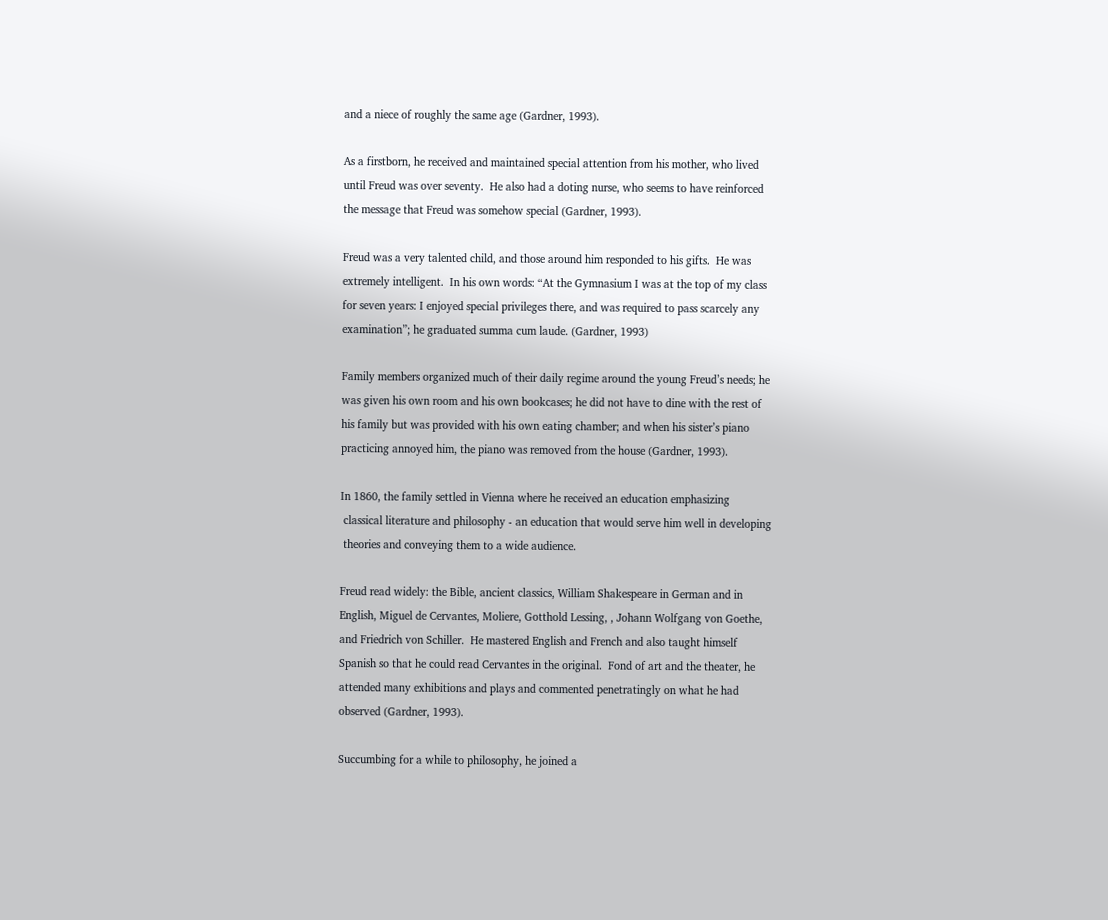and a niece of roughly the same age (Gardner, 1993).

As a firstborn, he received and maintained special attention from his mother, who lived
until Freud was over seventy.  He also had a doting nurse, who seems to have reinforced
the message that Freud was somehow special (Gardner, 1993).

Freud was a very talented child, and those around him responded to his gifts.  He was
extremely intelligent.  In his own words: “At the Gymnasium I was at the top of my class
for seven years: I enjoyed special privileges there, and was required to pass scarcely any
examination”; he graduated summa cum laude. (Gardner, 1993)

Family members organized much of their daily regime around the young Freud’s needs; he
was given his own room and his own bookcases; he did not have to dine with the rest of
his family but was provided with his own eating chamber; and when his sister’s piano
practicing annoyed him, the piano was removed from the house (Gardner, 1993).

In 1860, the family settled in Vienna where he received an education emphasizing
 classical literature and philosophy - an education that would serve him well in developing
 theories and conveying them to a wide audience.

Freud read widely: the Bible, ancient classics, William Shakespeare in German and in
English, Miguel de Cervantes, Moliere, Gotthold Lessing, , Johann Wolfgang von Goethe,
and Friedrich von Schiller.  He mastered English and French and also taught himself
Spanish so that he could read Cervantes in the original.  Fond of art and the theater, he
attended many exhibitions and plays and commented penetratingly on what he had
observed (Gardner, 1993).

Succumbing for a while to philosophy, he joined a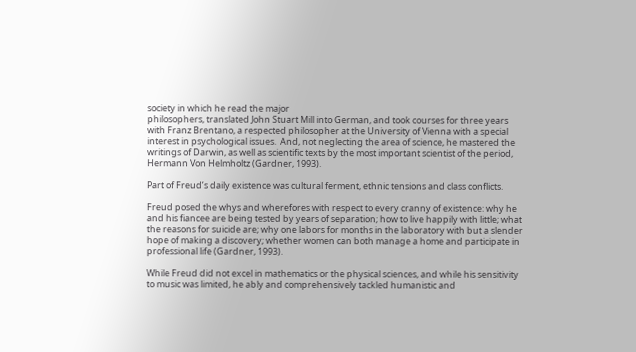society in which he read the major
philosophers, translated John Stuart Mill into German, and took courses for three years
with Franz Brentano, a respected philosopher at the University of Vienna with a special
interest in psychological issues.  And, not neglecting the area of science, he mastered the
writings of Darwin, as well as scientific texts by the most important scientist of the period,
Hermann Von Helmholtz (Gardner, 1993).

Part of Freud’s daily existence was cultural ferment, ethnic tensions and class conflicts.

Freud posed the whys and wherefores with respect to every cranny of existence: why he
and his fiancee are being tested by years of separation; how to live happily with little; what
the reasons for suicide are; why one labors for months in the laboratory with but a slender
hope of making a discovery; whether women can both manage a home and participate in
professional life (Gardner, 1993).

While Freud did not excel in mathematics or the physical sciences, and while his sensitivity
to music was limited, he ably and comprehensively tackled humanistic and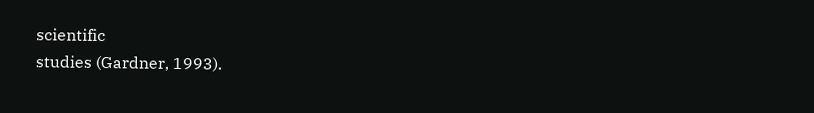scientific
studies (Gardner, 1993).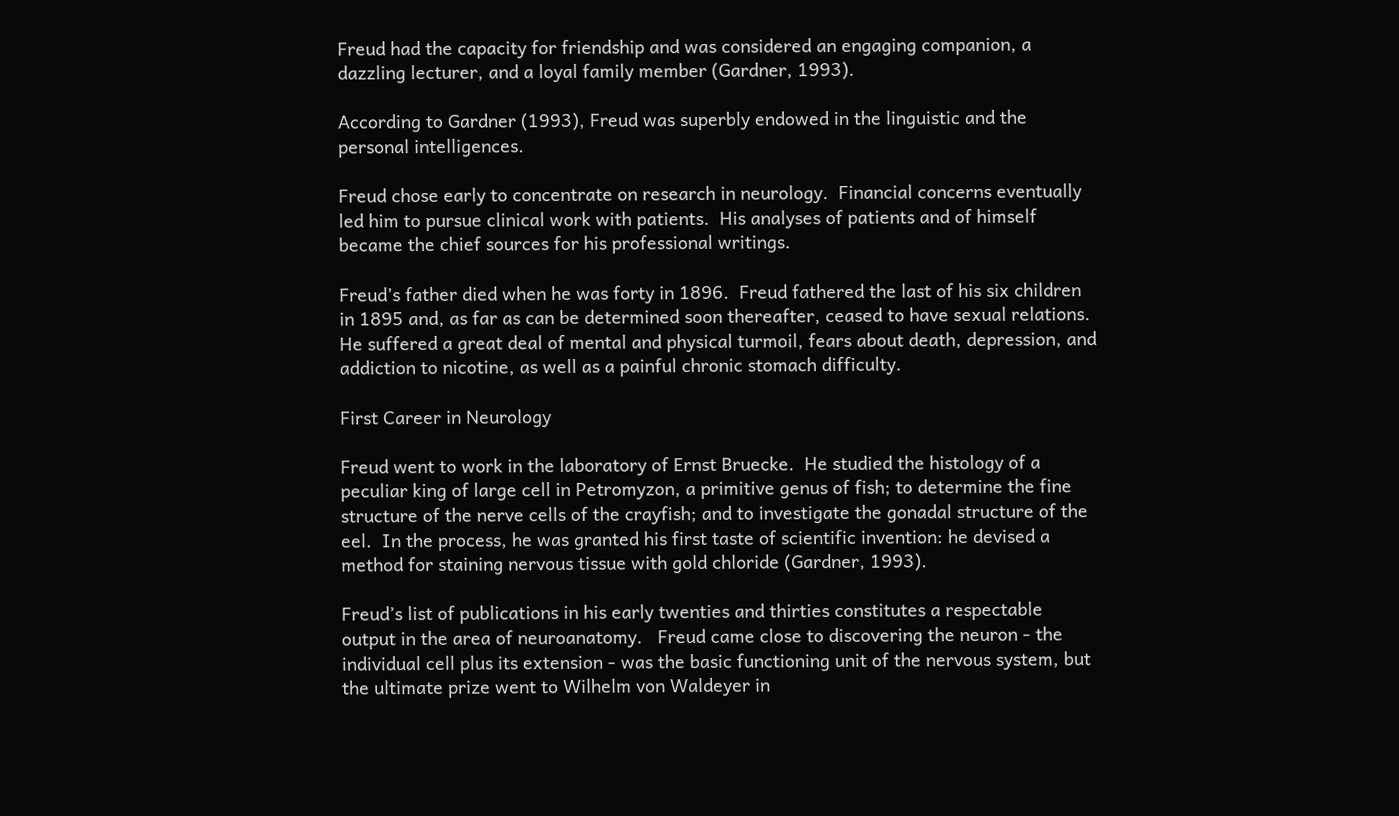Freud had the capacity for friendship and was considered an engaging companion, a
dazzling lecturer, and a loyal family member (Gardner, 1993).

According to Gardner (1993), Freud was superbly endowed in the linguistic and the
personal intelligences.

Freud chose early to concentrate on research in neurology.  Financial concerns eventually
led him to pursue clinical work with patients.  His analyses of patients and of himself
became the chief sources for his professional writings.

Freud’s father died when he was forty in 1896.  Freud fathered the last of his six children
in 1895 and, as far as can be determined soon thereafter, ceased to have sexual relations.
He suffered a great deal of mental and physical turmoil, fears about death, depression, and
addiction to nicotine, as well as a painful chronic stomach difficulty.

First Career in Neurology

Freud went to work in the laboratory of Ernst Bruecke.  He studied the histology of a
peculiar king of large cell in Petromyzon, a primitive genus of fish; to determine the fine
structure of the nerve cells of the crayfish; and to investigate the gonadal structure of the
eel.  In the process, he was granted his first taste of scientific invention: he devised a
method for staining nervous tissue with gold chloride (Gardner, 1993).

Freud’s list of publications in his early twenties and thirties constitutes a respectable
output in the area of neuroanatomy.   Freud came close to discovering the neuron - the
individual cell plus its extension - was the basic functioning unit of the nervous system, but
the ultimate prize went to Wilhelm von Waldeyer in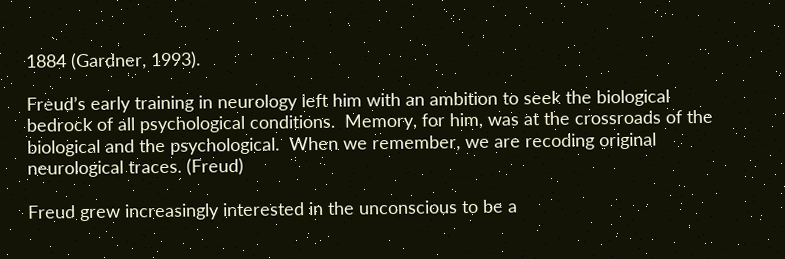1884 (Gardner, 1993).

Freud’s early training in neurology left him with an ambition to seek the biological
bedrock of all psychological conditions.  Memory, for him, was at the crossroads of the
biological and the psychological.  When we remember, we are recoding original
neurological traces. (Freud)

Freud grew increasingly interested in the unconscious to be a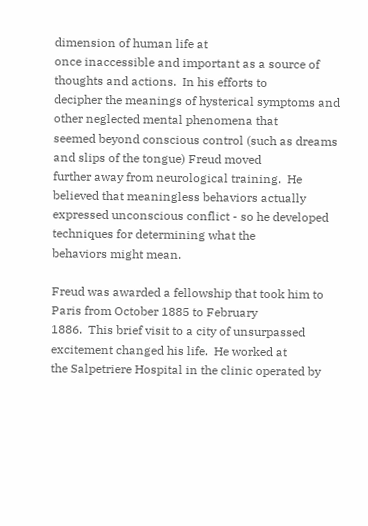dimension of human life at
once inaccessible and important as a source of thoughts and actions.  In his efforts to
decipher the meanings of hysterical symptoms and other neglected mental phenomena that
seemed beyond conscious control (such as dreams and slips of the tongue) Freud moved
further away from neurological training.  He believed that meaningless behaviors actually
expressed unconscious conflict - so he developed techniques for determining what the
behaviors might mean.

Freud was awarded a fellowship that took him to Paris from October 1885 to February
1886.  This brief visit to a city of unsurpassed excitement changed his life.  He worked at
the Salpetriere Hospital in the clinic operated by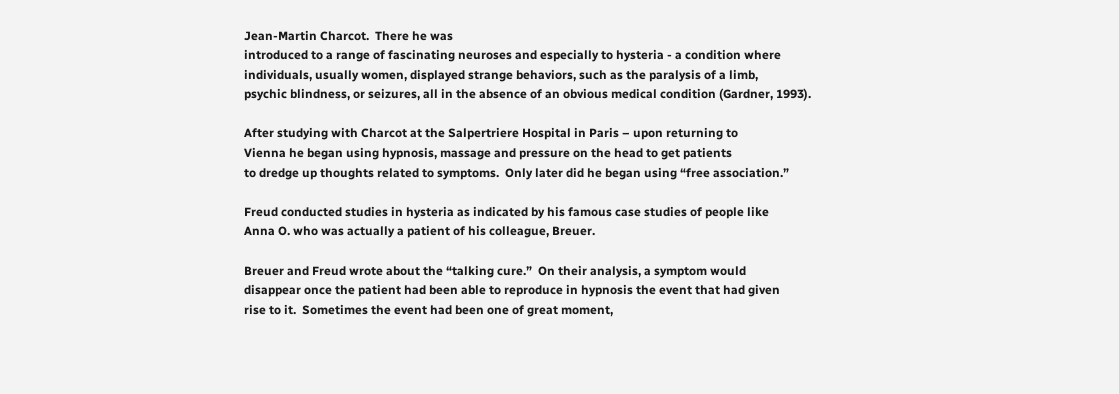Jean-Martin Charcot.  There he was
introduced to a range of fascinating neuroses and especially to hysteria - a condition where
individuals, usually women, displayed strange behaviors, such as the paralysis of a limb,
psychic blindness, or seizures, all in the absence of an obvious medical condition (Gardner, 1993).

After studying with Charcot at the Salpertriere Hospital in Paris – upon returning to
Vienna he began using hypnosis, massage and pressure on the head to get patients
to dredge up thoughts related to symptoms.  Only later did he began using “free association.”

Freud conducted studies in hysteria as indicated by his famous case studies of people like
Anna O. who was actually a patient of his colleague, Breuer.

Breuer and Freud wrote about the “talking cure.”  On their analysis, a symptom would
disappear once the patient had been able to reproduce in hypnosis the event that had given
rise to it.  Sometimes the event had been one of great moment,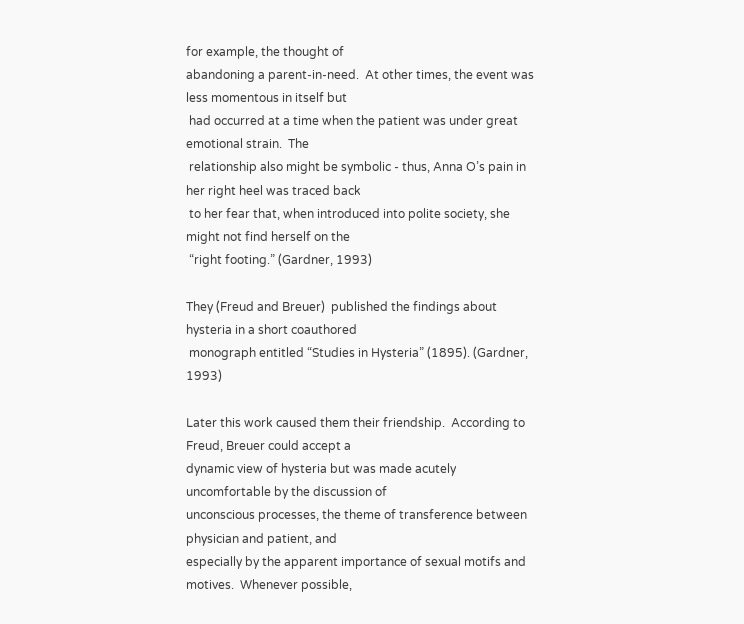for example, the thought of
abandoning a parent-in-need.  At other times, the event was less momentous in itself but
 had occurred at a time when the patient was under great emotional strain.  The
 relationship also might be symbolic - thus, Anna O’s pain in her right heel was traced back
 to her fear that, when introduced into polite society, she might not find herself on the
 “right footing.” (Gardner, 1993)

They (Freud and Breuer)  published the findings about hysteria in a short coauthored
 monograph entitled “Studies in Hysteria” (1895). (Gardner, 1993)

Later this work caused them their friendship.  According to Freud, Breuer could accept a
dynamic view of hysteria but was made acutely uncomfortable by the discussion of
unconscious processes, the theme of transference between physician and patient, and
especially by the apparent importance of sexual motifs and motives.  Whenever possible,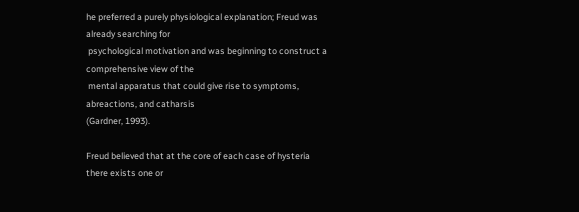he preferred a purely physiological explanation; Freud was already searching for
 psychological motivation and was beginning to construct a comprehensive view of the
 mental apparatus that could give rise to symptoms, abreactions, and catharsis
(Gardner, 1993).

Freud believed that at the core of each case of hysteria there exists one or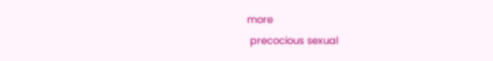more
 precocious sexual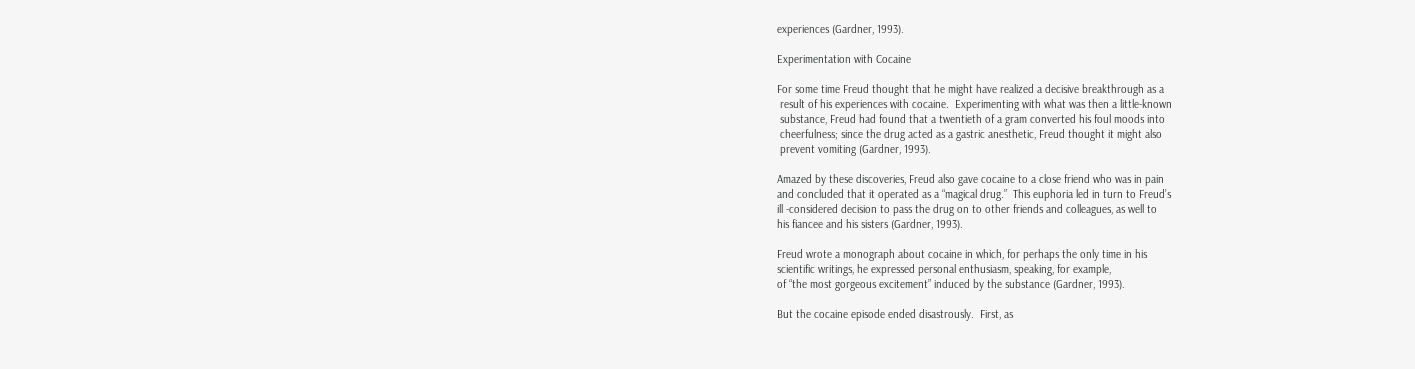experiences (Gardner, 1993).

Experimentation with Cocaine

For some time Freud thought that he might have realized a decisive breakthrough as a
 result of his experiences with cocaine.  Experimenting with what was then a little-known
 substance, Freud had found that a twentieth of a gram converted his foul moods into
 cheerfulness; since the drug acted as a gastric anesthetic, Freud thought it might also
 prevent vomiting (Gardner, 1993).

Amazed by these discoveries, Freud also gave cocaine to a close friend who was in pain
and concluded that it operated as a “magical drug.”  This euphoria led in turn to Freud’s
ill -considered decision to pass the drug on to other friends and colleagues, as well to
his fiancee and his sisters (Gardner, 1993).

Freud wrote a monograph about cocaine in which, for perhaps the only time in his
scientific writings, he expressed personal enthusiasm, speaking, for example,
of “the most gorgeous excitement” induced by the substance (Gardner, 1993).

But the cocaine episode ended disastrously.  First, as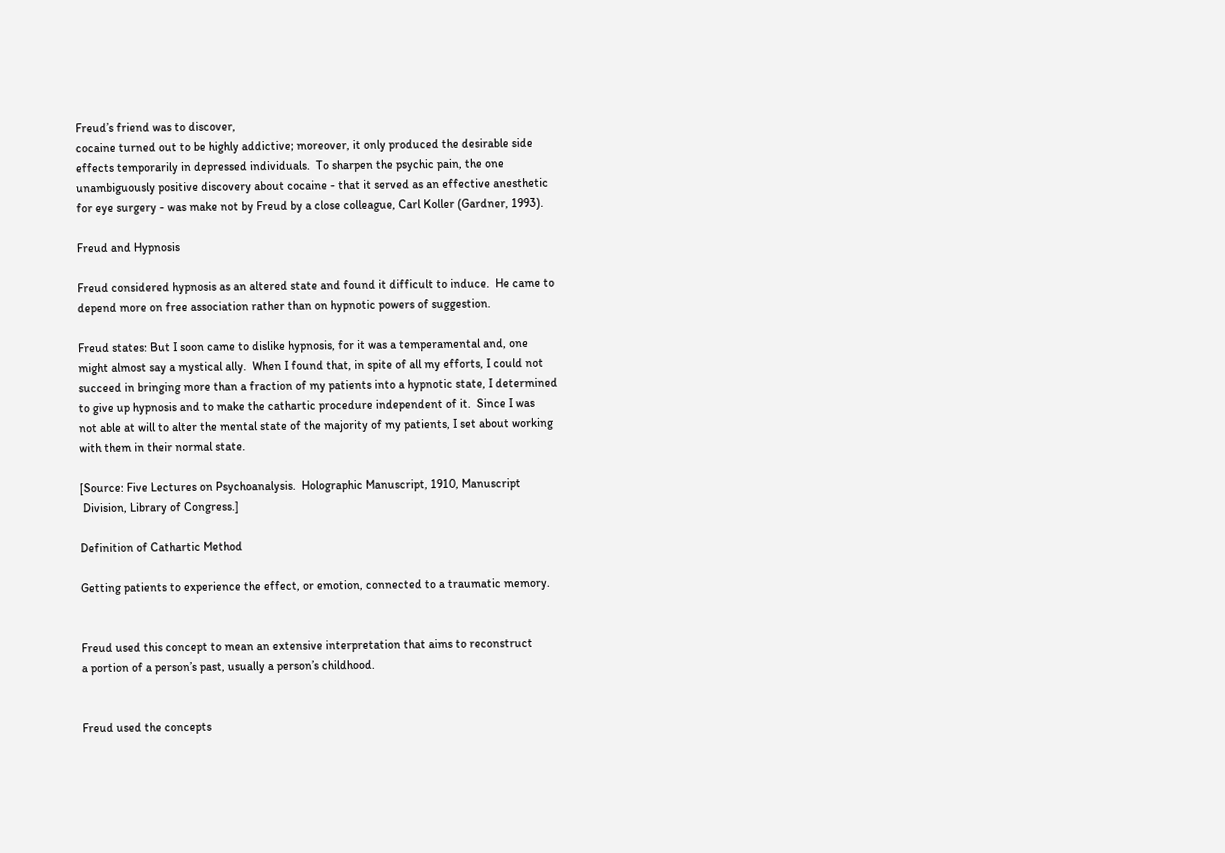Freud’s friend was to discover,
cocaine turned out to be highly addictive; moreover, it only produced the desirable side
effects temporarily in depressed individuals.  To sharpen the psychic pain, the one
unambiguously positive discovery about cocaine - that it served as an effective anesthetic
for eye surgery - was make not by Freud by a close colleague, Carl Koller (Gardner, 1993).

Freud and Hypnosis

Freud considered hypnosis as an altered state and found it difficult to induce.  He came to
depend more on free association rather than on hypnotic powers of suggestion.

Freud states: But I soon came to dislike hypnosis, for it was a temperamental and, one
might almost say a mystical ally.  When I found that, in spite of all my efforts, I could not
succeed in bringing more than a fraction of my patients into a hypnotic state, I determined
to give up hypnosis and to make the cathartic procedure independent of it.  Since I was
not able at will to alter the mental state of the majority of my patients, I set about working
with them in their normal state.

[Source: Five Lectures on Psychoanalysis.  Holographic Manuscript, 1910, Manuscript
 Division, Library of Congress.]

Definition of Cathartic Method

Getting patients to experience the effect, or emotion, connected to a traumatic memory.


Freud used this concept to mean an extensive interpretation that aims to reconstruct
a portion of a person’s past, usually a person’s childhood.


Freud used the concepts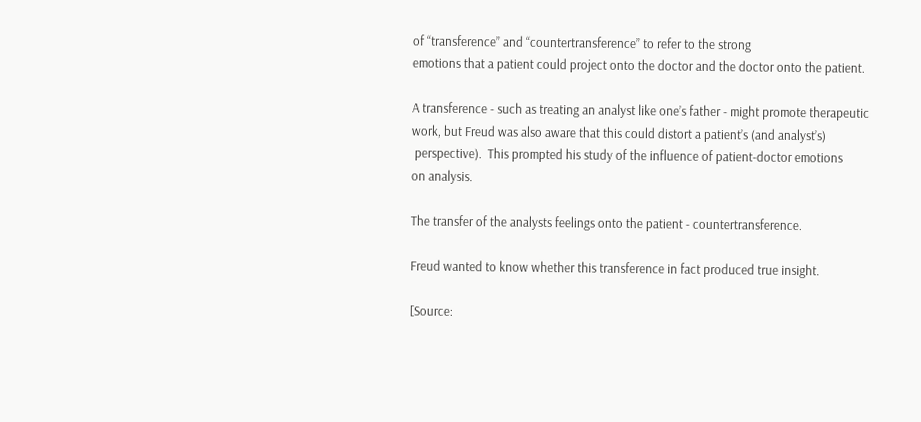of “transference” and “countertransference” to refer to the strong
emotions that a patient could project onto the doctor and the doctor onto the patient.

A transference - such as treating an analyst like one’s father - might promote therapeutic
work, but Freud was also aware that this could distort a patient’s (and analyst’s)
 perspective).  This prompted his study of the influence of patient-doctor emotions
on analysis.

The transfer of the analysts feelings onto the patient - countertransference.

Freud wanted to know whether this transference in fact produced true insight.

[Source: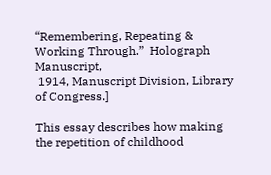“Remembering, Repeating & Working Through.”  Holograph Manuscript,
 1914, Manuscript Division, Library of Congress.]

This essay describes how making the repetition of childhood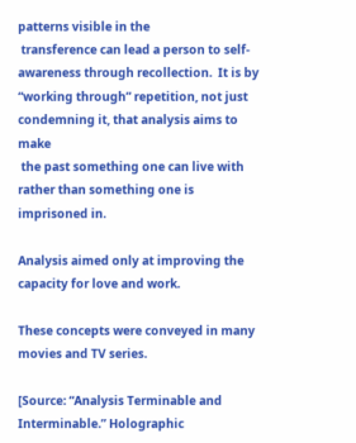patterns visible in the
 transference can lead a person to self-awareness through recollection.  It is by
“working through” repetition, not just condemning it, that analysis aims to make
 the past something one can live with rather than something one is imprisoned in.

Analysis aimed only at improving the capacity for love and work.

These concepts were conveyed in many movies and TV series.

[Source: “Analysis Terminable and Interminable.” Holographic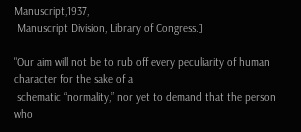Manuscript,1937,
 Manuscript Division, Library of Congress.]

"Our aim will not be to rub off every peculiarity of human character for the sake of a
 schematic “normality,” nor yet to demand that the person who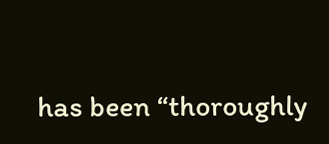has been “thoroughly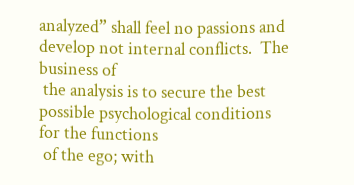analyzed” shall feel no passions and develop not internal conflicts.  The business of
 the analysis is to secure the best possible psychological conditions for the functions
 of the ego; with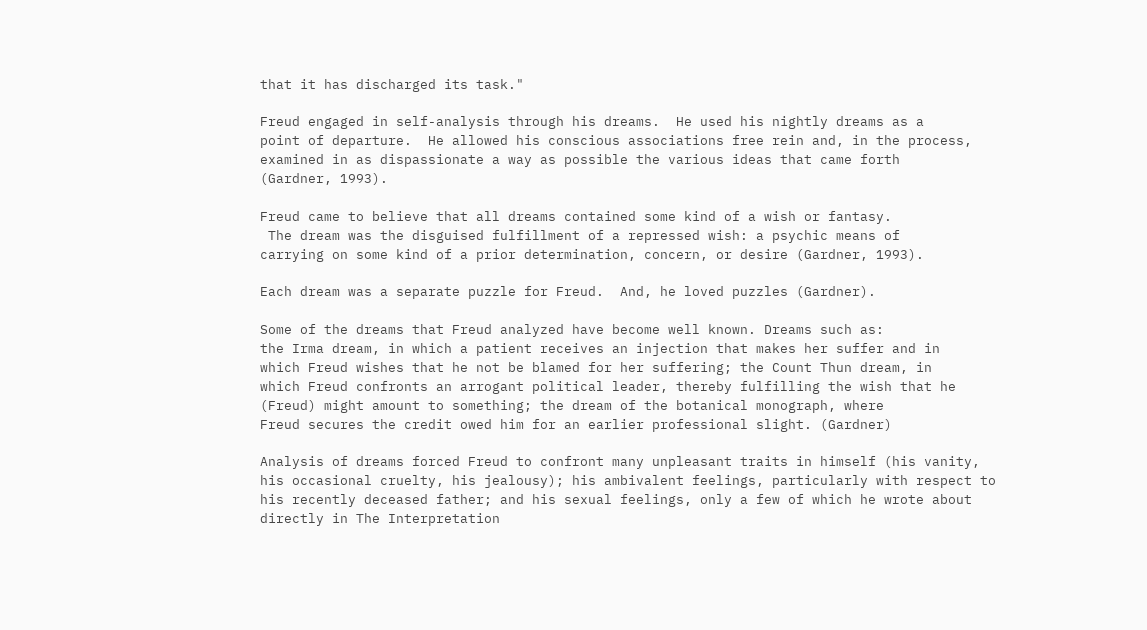that it has discharged its task."

Freud engaged in self-analysis through his dreams.  He used his nightly dreams as a
point of departure.  He allowed his conscious associations free rein and, in the process,
examined in as dispassionate a way as possible the various ideas that came forth
(Gardner, 1993).

Freud came to believe that all dreams contained some kind of a wish or fantasy.
 The dream was the disguised fulfillment of a repressed wish: a psychic means of
carrying on some kind of a prior determination, concern, or desire (Gardner, 1993).

Each dream was a separate puzzle for Freud.  And, he loved puzzles (Gardner).

Some of the dreams that Freud analyzed have become well known. Dreams such as:
the Irma dream, in which a patient receives an injection that makes her suffer and in
which Freud wishes that he not be blamed for her suffering; the Count Thun dream, in
which Freud confronts an arrogant political leader, thereby fulfilling the wish that he
(Freud) might amount to something; the dream of the botanical monograph, where
Freud secures the credit owed him for an earlier professional slight. (Gardner)

Analysis of dreams forced Freud to confront many unpleasant traits in himself (his vanity,
his occasional cruelty, his jealousy); his ambivalent feelings, particularly with respect to
his recently deceased father; and his sexual feelings, only a few of which he wrote about
directly in The Interpretation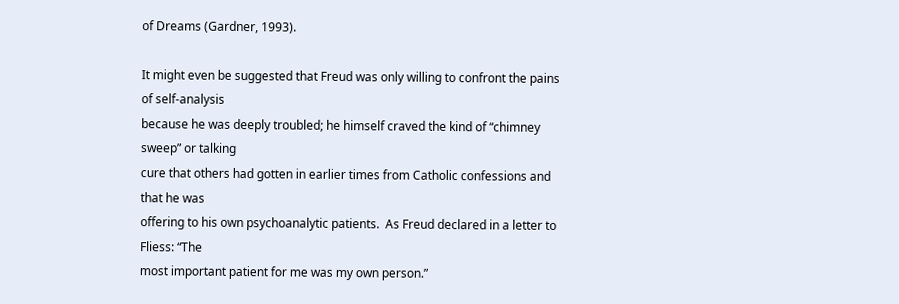of Dreams (Gardner, 1993).

It might even be suggested that Freud was only willing to confront the pains of self-analysis
because he was deeply troubled; he himself craved the kind of “chimney sweep” or talking
cure that others had gotten in earlier times from Catholic confessions and that he was
offering to his own psychoanalytic patients.  As Freud declared in a letter to Fliess: “The
most important patient for me was my own person.”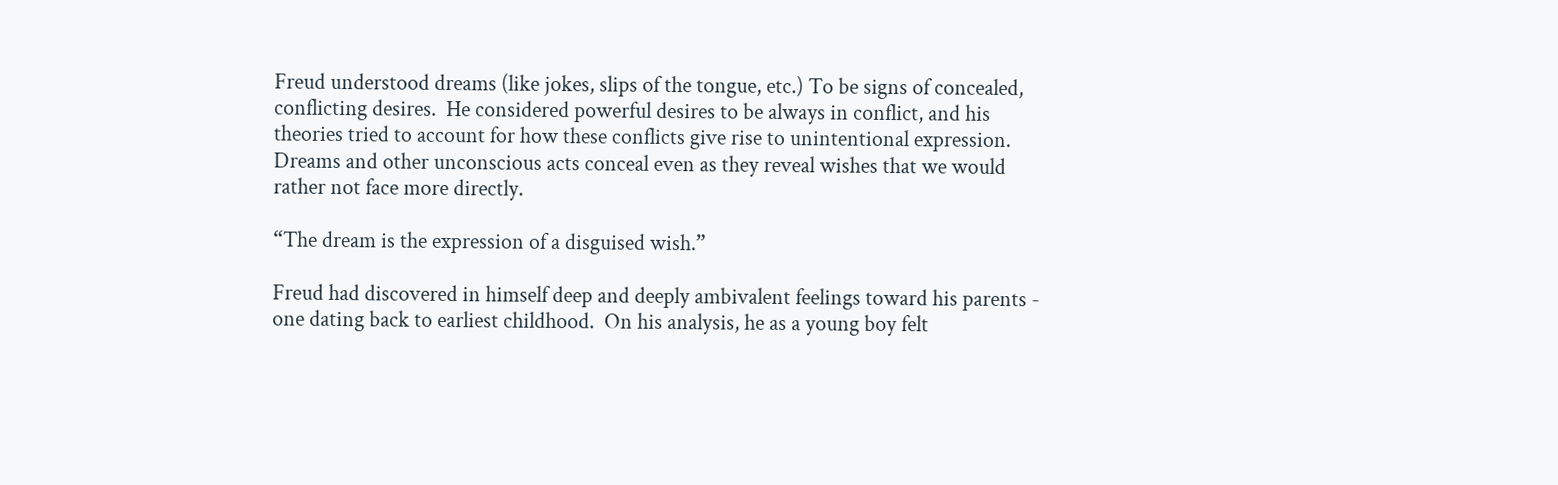Freud understood dreams (like jokes, slips of the tongue, etc.) To be signs of concealed,
conflicting desires.  He considered powerful desires to be always in conflict, and his
theories tried to account for how these conflicts give rise to unintentional expression.
Dreams and other unconscious acts conceal even as they reveal wishes that we would
rather not face more directly.

“The dream is the expression of a disguised wish.”

Freud had discovered in himself deep and deeply ambivalent feelings toward his parents -
one dating back to earliest childhood.  On his analysis, he as a young boy felt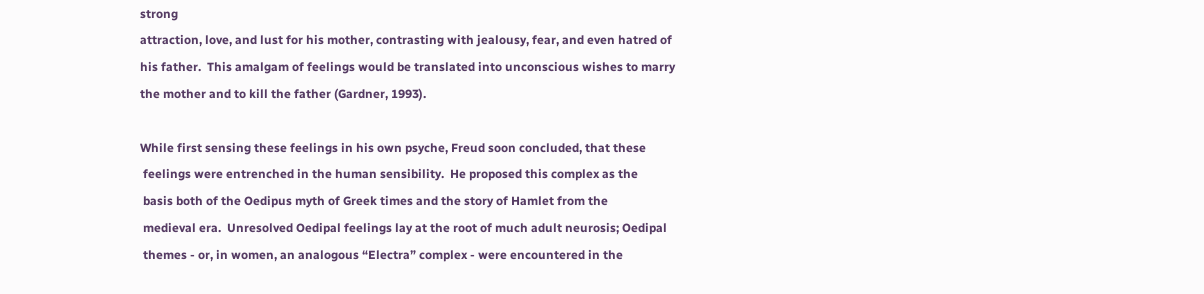strong
attraction, love, and lust for his mother, contrasting with jealousy, fear, and even hatred of
his father.  This amalgam of feelings would be translated into unconscious wishes to marry
the mother and to kill the father (Gardner, 1993).

While first sensing these feelings in his own psyche, Freud soon concluded, that these
 feelings were entrenched in the human sensibility.  He proposed this complex as the
 basis both of the Oedipus myth of Greek times and the story of Hamlet from the
 medieval era.  Unresolved Oedipal feelings lay at the root of much adult neurosis; Oedipal
 themes - or, in women, an analogous “Electra” complex - were encountered in the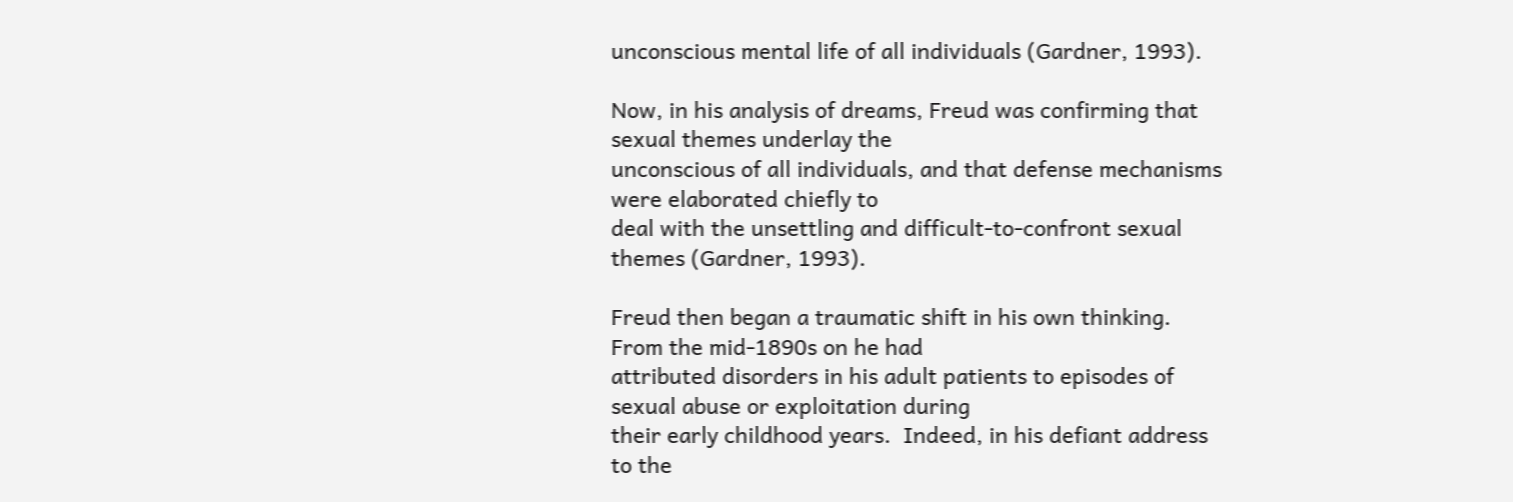unconscious mental life of all individuals (Gardner, 1993).

Now, in his analysis of dreams, Freud was confirming that sexual themes underlay the
unconscious of all individuals, and that defense mechanisms were elaborated chiefly to
deal with the unsettling and difficult-to-confront sexual themes (Gardner, 1993).

Freud then began a traumatic shift in his own thinking.  From the mid-1890s on he had
attributed disorders in his adult patients to episodes of sexual abuse or exploitation during
their early childhood years.  Indeed, in his defiant address to the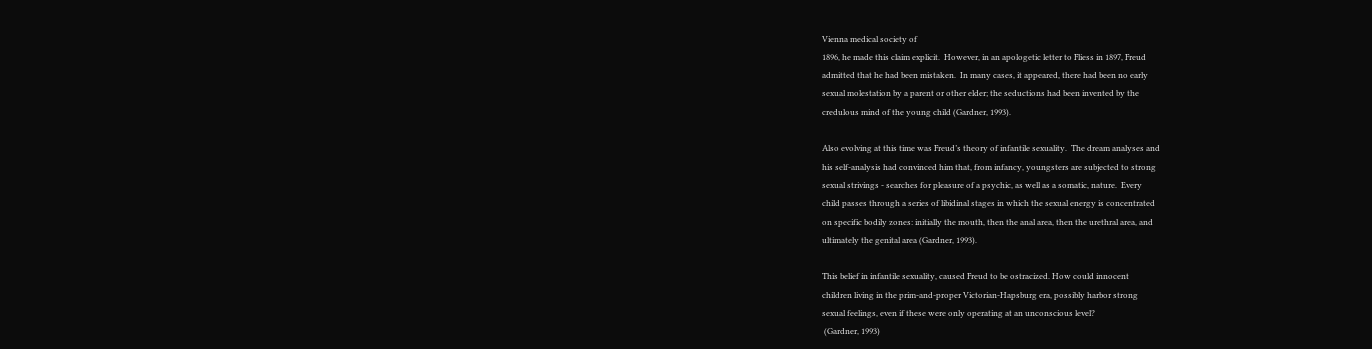Vienna medical society of
1896, he made this claim explicit.  However, in an apologetic letter to Fliess in 1897, Freud
admitted that he had been mistaken.  In many cases, it appeared, there had been no early
sexual molestation by a parent or other elder; the seductions had been invented by the
credulous mind of the young child (Gardner, 1993).

Also evolving at this time was Freud’s theory of infantile sexuality.  The dream analyses and
his self-analysis had convinced him that, from infancy, youngsters are subjected to strong
sexual strivings - searches for pleasure of a psychic, as well as a somatic, nature.  Every
child passes through a series of libidinal stages in which the sexual energy is concentrated
on specific bodily zones: initially the mouth, then the anal area, then the urethral area, and
ultimately the genital area (Gardner, 1993).

This belief in infantile sexuality, caused Freud to be ostracized. How could innocent
children living in the prim-and-proper Victorian-Hapsburg era, possibly harbor strong
sexual feelings, even if these were only operating at an unconscious level?
 (Gardner, 1993)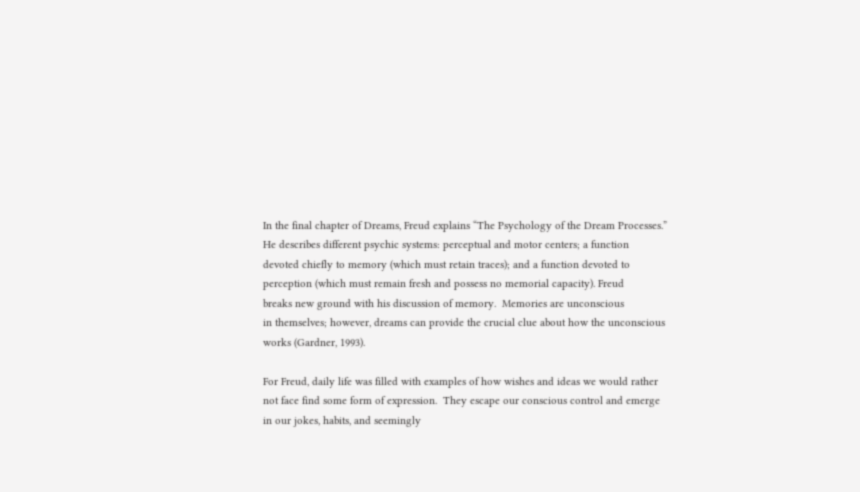In the final chapter of Dreams, Freud explains “The Psychology of the Dream Processes.”
He describes different psychic systems: perceptual and motor centers; a function
devoted chiefly to memory (which must retain traces); and a function devoted to
perception (which must remain fresh and possess no memorial capacity). Freud
breaks new ground with his discussion of memory.  Memories are unconscious
in themselves; however, dreams can provide the crucial clue about how the unconscious
works (Gardner, 1993).

For Freud, daily life was filled with examples of how wishes and ideas we would rather
not face find some form of expression.  They escape our conscious control and emerge
in our jokes, habits, and seemingly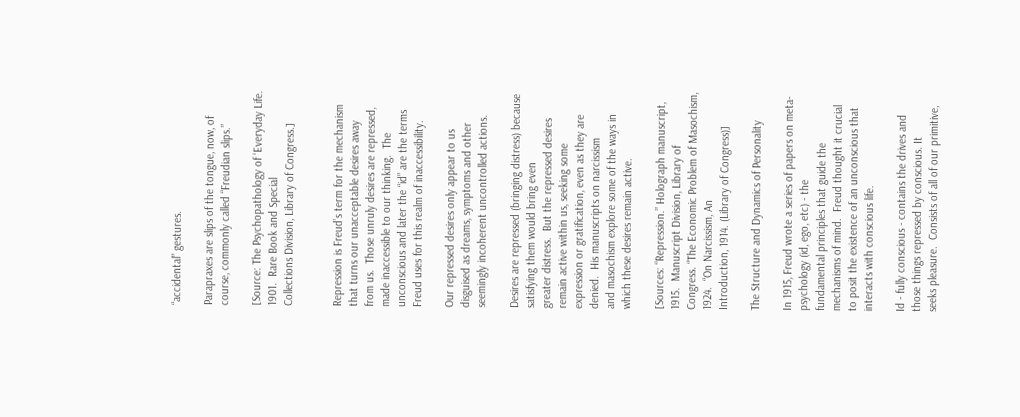“accidental” gestures.

Parapraxes are slips of the tongue, now, of course, commonly called “Freudian slips.”

[Source: The Psychopathology of ‘Everyday Life. 1901.  Rare Book and Special
Collections Division, Library of Congress.]


Repression is Freud’s term for the mechanism that turns our unacceptable desires away
from us.  Those unruly desires are repressed, made inaccessible to our thinking.  The
unconscious and later the “id” are the terms Freud uses for this realm of inaccessibility.

Our repressed desires only appear to us disguised as dreams, symptoms and other
seemingly incoherent uncontrolled actions.

Desires are repressed (bringing distress) because satisfying them would bring even
greater distress.  But the repressed desires remain active within us, seeking some
expression or gratification, even as they are denied.  His manuscripts on narcissism
and masochism explore some of the ways in which these desires remain active.

[Sources: “Repression.” Holograph manuscript, 1915.  Manuscript Division, Library of
Congress. “The Economic Problem of Masochism, 1924.  “On Narcissism, An
Introduction, 1914. (Library of Congress)]

The Structure and Dynamics of Personality

In 1915, Freud wrote a series of papers on meta-psychology (id, ego, etc) - the
fundamental principles that guide the mechanisms of mind.  Freud thought it crucial
to posit the existence of an unconscious that interacts with conscious life.

Id - fully conscious - contains the drives and those things repressed by conscious. It
seeks pleasure.  Consists of all of our primitive,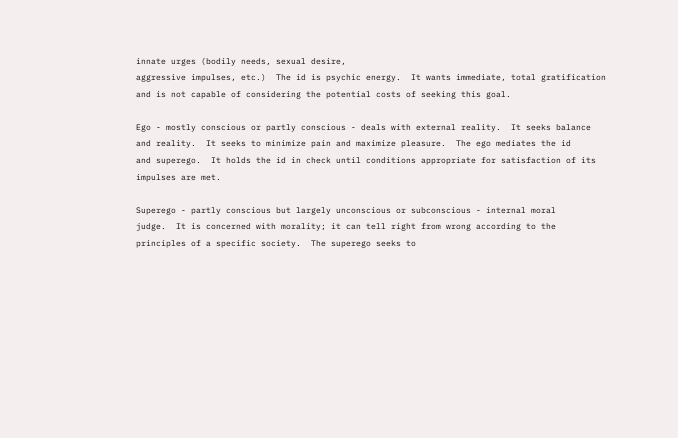innate urges (bodily needs, sexual desire,
aggressive impulses, etc.)  The id is psychic energy.  It wants immediate, total gratification
and is not capable of considering the potential costs of seeking this goal.

Ego - mostly conscious or partly conscious - deals with external reality.  It seeks balance
and reality.  It seeks to minimize pain and maximize pleasure.  The ego mediates the id
and superego.  It holds the id in check until conditions appropriate for satisfaction of its
impulses are met.

Superego - partly conscious but largely unconscious or subconscious - internal moral
judge.  It is concerned with morality; it can tell right from wrong according to the
principles of a specific society.  The superego seeks to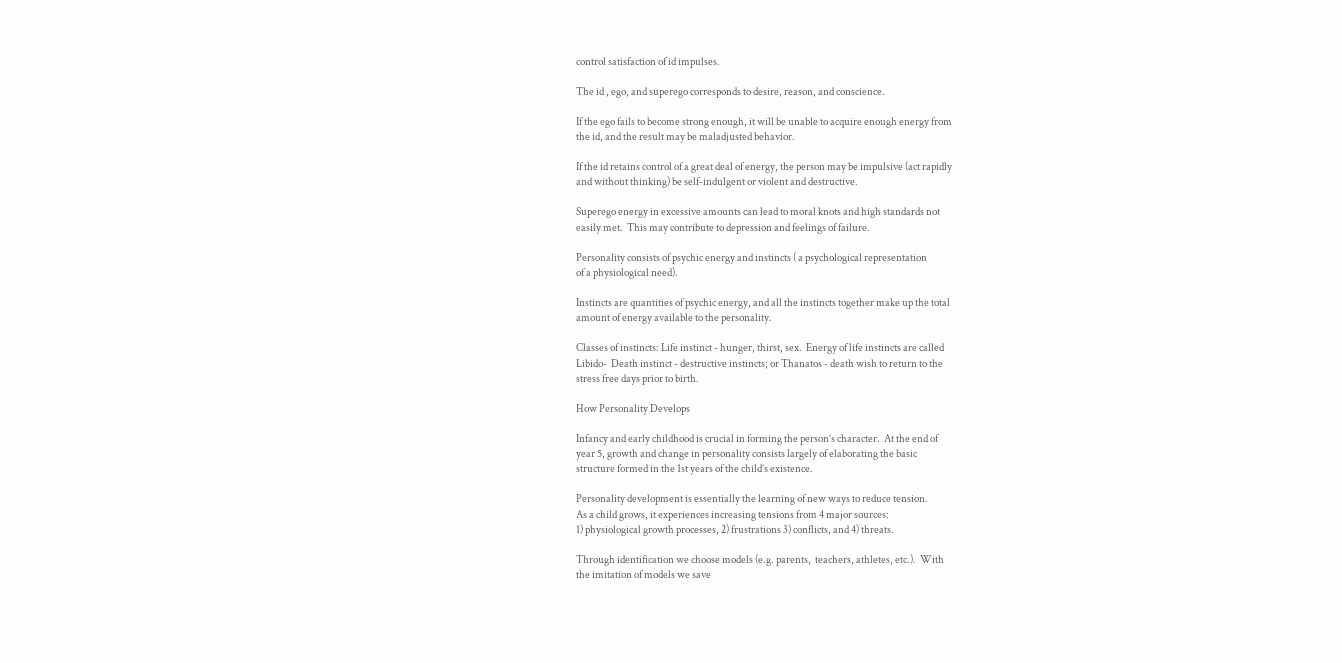control satisfaction of id impulses.

The id , ego, and superego corresponds to desire, reason, and conscience.

If the ego fails to become strong enough, it will be unable to acquire enough energy from
the id, and the result may be maladjusted behavior.

If the id retains control of a great deal of energy, the person may be impulsive (act rapidly
and without thinking) be self-indulgent or violent and destructive.

Superego energy in excessive amounts can lead to moral knots and high standards not
easily met.  This may contribute to depression and feelings of failure.

Personality consists of psychic energy and instincts ( a psychological representation
of a physiological need).

Instincts are quantities of psychic energy, and all the instincts together make up the total
amount of energy available to the personality.

Classes of instincts: Life instinct - hunger, thirst, sex.  Energy of life instincts are called
Libido-  Death instinct - destructive instincts; or Thanatos - death wish to return to the
stress free days prior to birth.

How Personality Develops

Infancy and early childhood is crucial in forming the person’s character.  At the end of
year 5, growth and change in personality consists largely of elaborating the basic
structure formed in the 1st years of the child’s existence.

Personality development is essentially the learning of new ways to reduce tension.
As a child grows, it experiences increasing tensions from 4 major sources:
1) physiological growth processes, 2) frustrations 3) conflicts, and 4) threats.

Through identification we choose models (e.g. parents,  teachers, athletes, etc.).  With
the imitation of models we save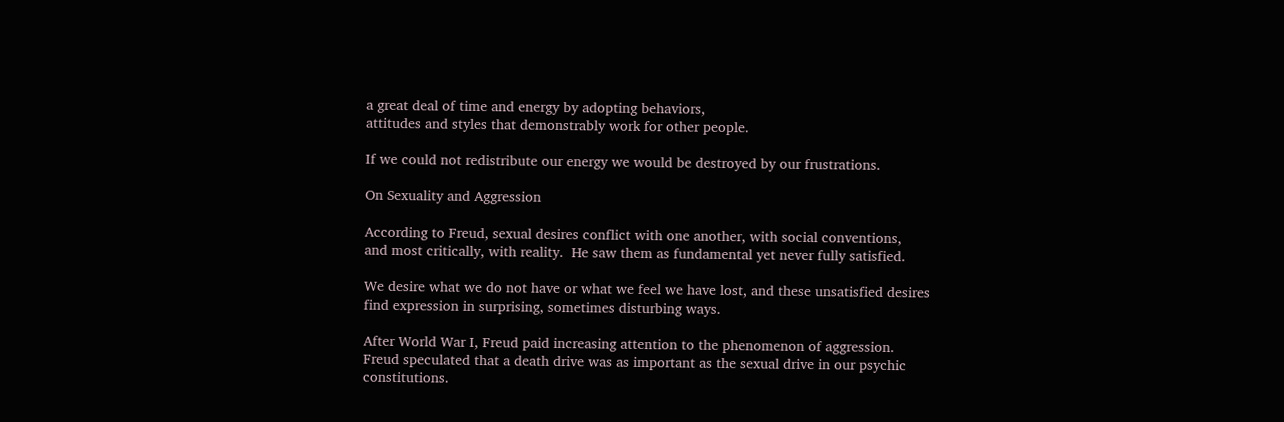a great deal of time and energy by adopting behaviors,
attitudes and styles that demonstrably work for other people.

If we could not redistribute our energy we would be destroyed by our frustrations.

On Sexuality and Aggression

According to Freud, sexual desires conflict with one another, with social conventions,
and most critically, with reality.  He saw them as fundamental yet never fully satisfied.

We desire what we do not have or what we feel we have lost, and these unsatisfied desires
find expression in surprising, sometimes disturbing ways.

After World War I, Freud paid increasing attention to the phenomenon of aggression.
Freud speculated that a death drive was as important as the sexual drive in our psychic
constitutions.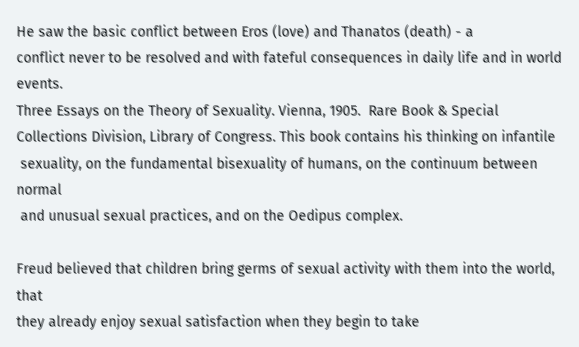He saw the basic conflict between Eros (love) and Thanatos (death) - a
conflict never to be resolved and with fateful consequences in daily life and in world events.
Three Essays on the Theory of Sexuality. Vienna, 1905.  Rare Book & Special
Collections Division, Library of Congress. This book contains his thinking on infantile
 sexuality, on the fundamental bisexuality of humans, on the continuum between normal
 and unusual sexual practices, and on the Oedipus complex.

Freud believed that children bring germs of sexual activity with them into the world, that
they already enjoy sexual satisfaction when they begin to take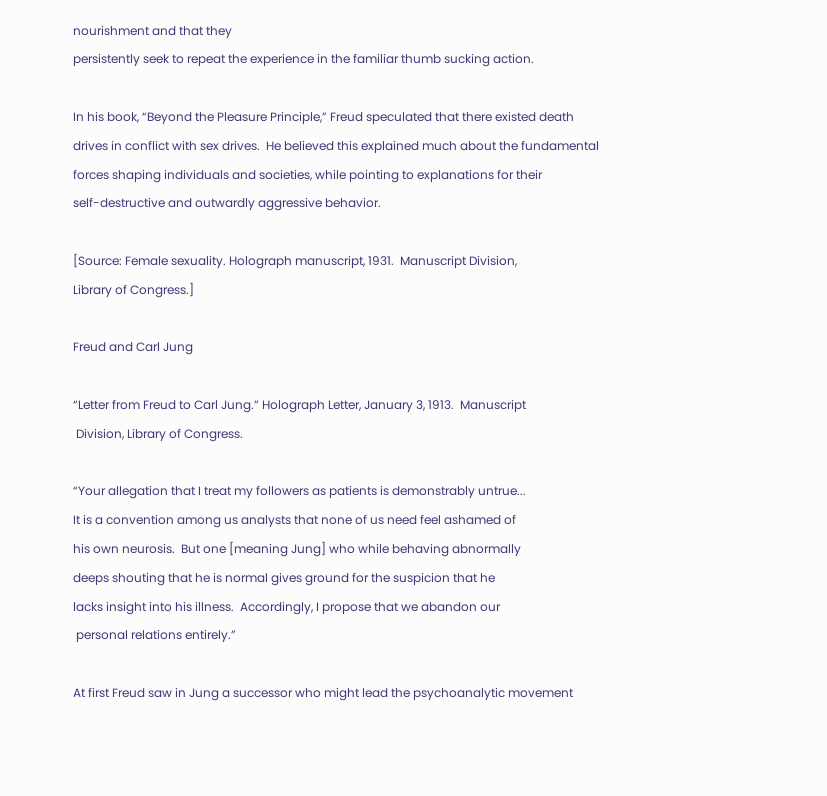nourishment and that they
persistently seek to repeat the experience in the familiar thumb sucking action.

In his book, “Beyond the Pleasure Principle,” Freud speculated that there existed death
drives in conflict with sex drives.  He believed this explained much about the fundamental
forces shaping individuals and societies, while pointing to explanations for their
self-destructive and outwardly aggressive behavior.

[Source: Female sexuality. Holograph manuscript, 1931.  Manuscript Division,
Library of Congress.]

Freud and Carl Jung

“Letter from Freud to Carl Jung.” Holograph Letter, January 3, 1913.  Manuscript
 Division, Library of Congress.

“Your allegation that I treat my followers as patients is demonstrably untrue...
It is a convention among us analysts that none of us need feel ashamed of
his own neurosis.  But one [meaning Jung] who while behaving abnormally
deeps shouting that he is normal gives ground for the suspicion that he
lacks insight into his illness.  Accordingly, I propose that we abandon our
 personal relations entirely.”

At first Freud saw in Jung a successor who might lead the psychoanalytic movement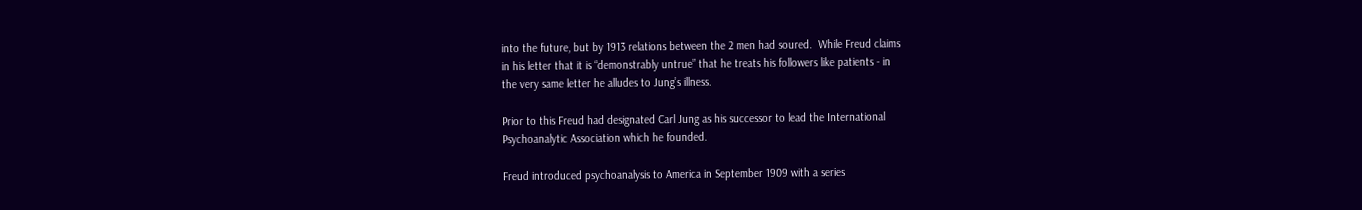into the future, but by 1913 relations between the 2 men had soured.  While Freud claims
in his letter that it is “demonstrably untrue” that he treats his followers like patients - in
the very same letter he alludes to Jung’s illness.

Prior to this Freud had designated Carl Jung as his successor to lead the International
Psychoanalytic Association which he founded.

Freud introduced psychoanalysis to America in September 1909 with a series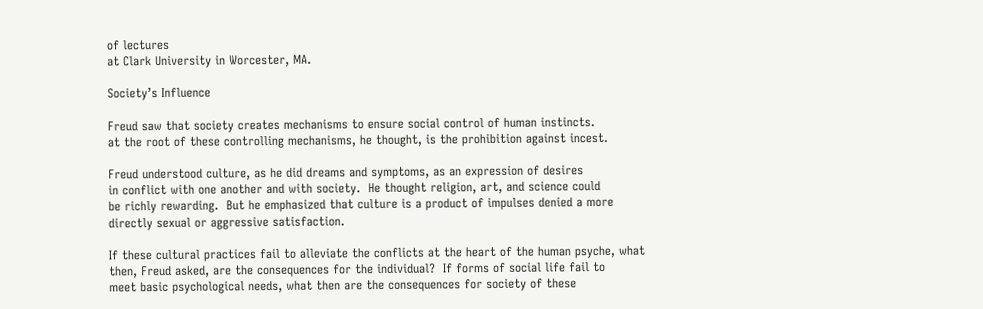of lectures
at Clark University in Worcester, MA.

Society’s Influence

Freud saw that society creates mechanisms to ensure social control of human instincts.
at the root of these controlling mechanisms, he thought, is the prohibition against incest.

Freud understood culture, as he did dreams and symptoms, as an expression of desires
in conflict with one another and with society.  He thought religion, art, and science could
be richly rewarding.  But he emphasized that culture is a product of impulses denied a more
directly sexual or aggressive satisfaction.

If these cultural practices fail to alleviate the conflicts at the heart of the human psyche, what
then, Freud asked, are the consequences for the individual?  If forms of social life fail to
meet basic psychological needs, what then are the consequences for society of these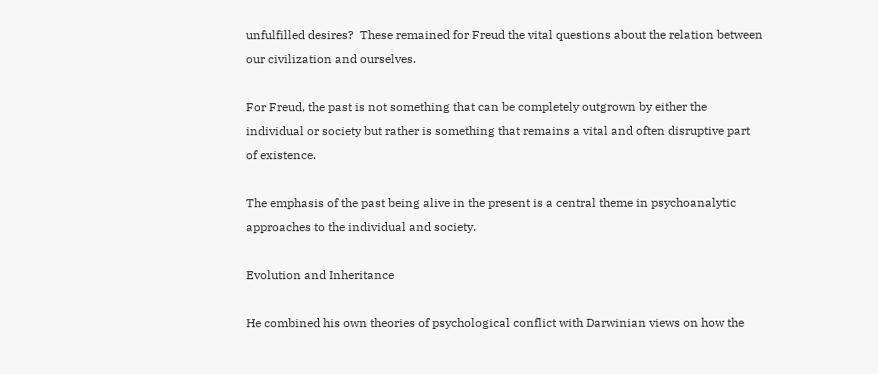unfulfilled desires?  These remained for Freud the vital questions about the relation between
our civilization and ourselves.

For Freud, the past is not something that can be completely outgrown by either the
individual or society but rather is something that remains a vital and often disruptive part
of existence.

The emphasis of the past being alive in the present is a central theme in psychoanalytic
approaches to the individual and society.

Evolution and Inheritance

He combined his own theories of psychological conflict with Darwinian views on how the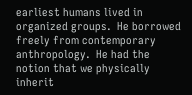earliest humans lived in organized groups.  He borrowed freely from contemporary
anthropology.  He had the notion that we physically inherit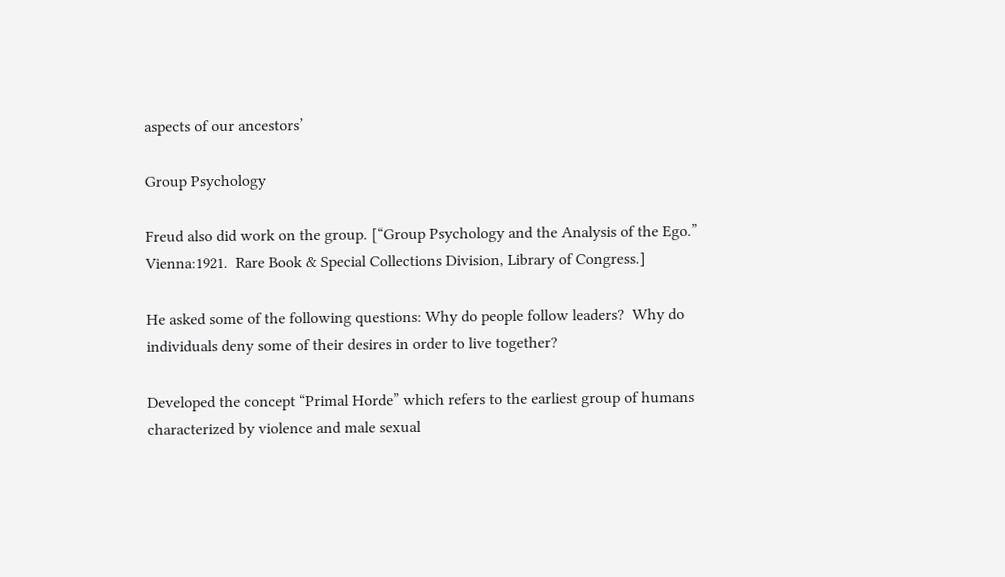aspects of our ancestors’

Group Psychology

Freud also did work on the group. [“Group Psychology and the Analysis of the Ego.”
Vienna:1921.  Rare Book & Special Collections Division, Library of Congress.]

He asked some of the following questions: Why do people follow leaders?  Why do
individuals deny some of their desires in order to live together?

Developed the concept “Primal Horde” which refers to the earliest group of humans
characterized by violence and male sexual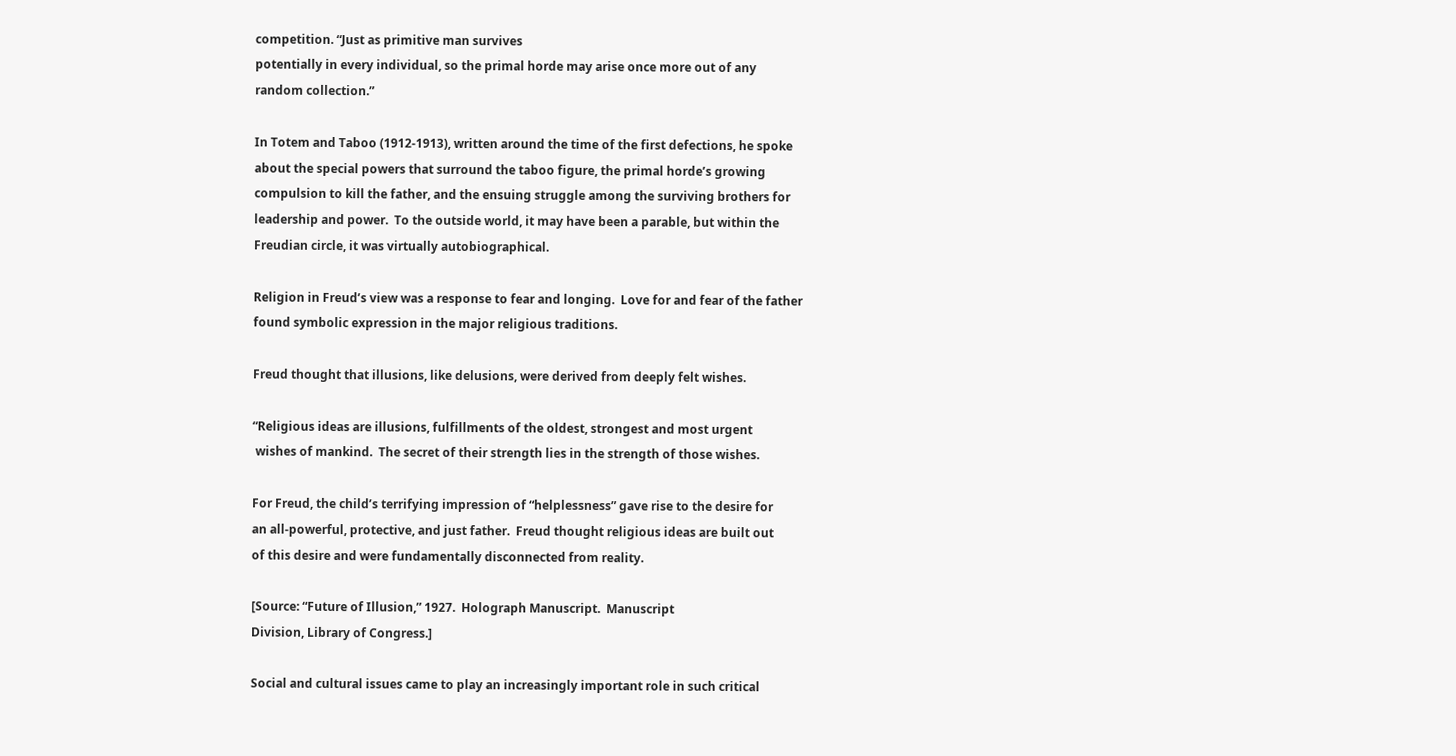competition. “Just as primitive man survives
potentially in every individual, so the primal horde may arise once more out of any
random collection.”

In Totem and Taboo (1912-1913), written around the time of the first defections, he spoke
about the special powers that surround the taboo figure, the primal horde’s growing
compulsion to kill the father, and the ensuing struggle among the surviving brothers for
leadership and power.  To the outside world, it may have been a parable, but within the
Freudian circle, it was virtually autobiographical.

Religion in Freud’s view was a response to fear and longing.  Love for and fear of the father
found symbolic expression in the major religious traditions.

Freud thought that illusions, like delusions, were derived from deeply felt wishes.

“Religious ideas are illusions, fulfillments of the oldest, strongest and most urgent
 wishes of mankind.  The secret of their strength lies in the strength of those wishes.

For Freud, the child’s terrifying impression of “helplessness” gave rise to the desire for
an all-powerful, protective, and just father.  Freud thought religious ideas are built out
of this desire and were fundamentally disconnected from reality.

[Source: “Future of Illusion,” 1927.  Holograph Manuscript.  Manuscript
Division, Library of Congress.]

Social and cultural issues came to play an increasingly important role in such critical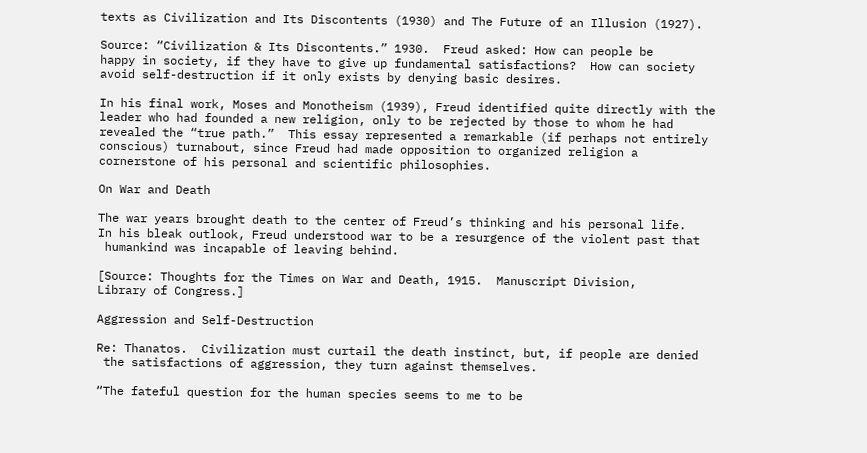texts as Civilization and Its Discontents (1930) and The Future of an Illusion (1927).

Source: “Civilization & Its Discontents.” 1930.  Freud asked: How can people be
happy in society, if they have to give up fundamental satisfactions?  How can society
avoid self-destruction if it only exists by denying basic desires.

In his final work, Moses and Monotheism (1939), Freud identified quite directly with the
leader who had founded a new religion, only to be rejected by those to whom he had
revealed the “true path.”  This essay represented a remarkable (if perhaps not entirely
conscious) turnabout, since Freud had made opposition to organized religion a
cornerstone of his personal and scientific philosophies.

On War and Death

The war years brought death to the center of Freud’s thinking and his personal life.
In his bleak outlook, Freud understood war to be a resurgence of the violent past that
 humankind was incapable of leaving behind.

[Source: Thoughts for the Times on War and Death, 1915.  Manuscript Division,
Library of Congress.]

Aggression and Self-Destruction

Re: Thanatos.  Civilization must curtail the death instinct, but, if people are denied
 the satisfactions of aggression, they turn against themselves.

“The fateful question for the human species seems to me to be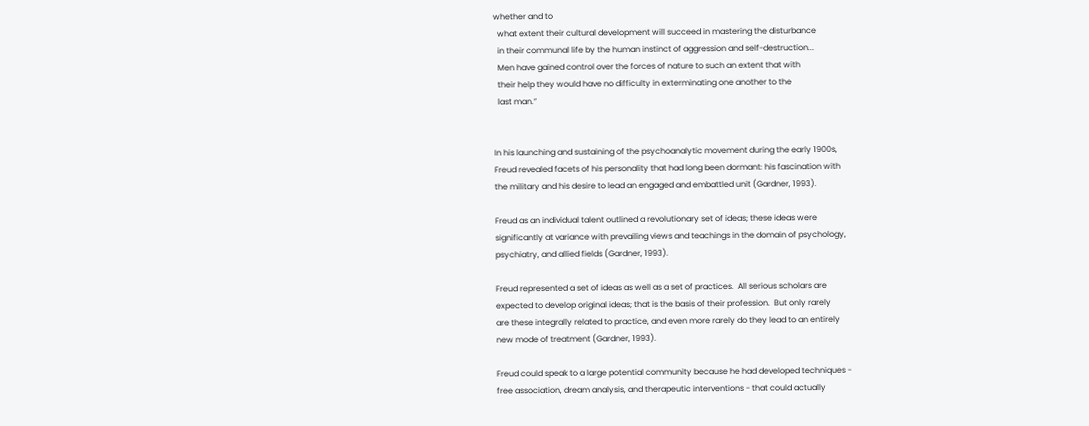whether and to
  what extent their cultural development will succeed in mastering the disturbance
  in their communal life by the human instinct of aggression and self-destruction...
  Men have gained control over the forces of nature to such an extent that with
  their help they would have no difficulty in exterminating one another to the
  last man.”


In his launching and sustaining of the psychoanalytic movement during the early 1900s,
Freud revealed facets of his personality that had long been dormant: his fascination with
the military and his desire to lead an engaged and embattled unit (Gardner, 1993).

Freud as an individual talent outlined a revolutionary set of ideas; these ideas were
significantly at variance with prevailing views and teachings in the domain of psychology,
psychiatry, and allied fields (Gardner, 1993).

Freud represented a set of ideas as well as a set of practices.  All serious scholars are
expected to develop original ideas; that is the basis of their profession.  But only rarely
are these integrally related to practice, and even more rarely do they lead to an entirely
new mode of treatment (Gardner, 1993).

Freud could speak to a large potential community because he had developed techniques -
free association, dream analysis, and therapeutic interventions - that could actually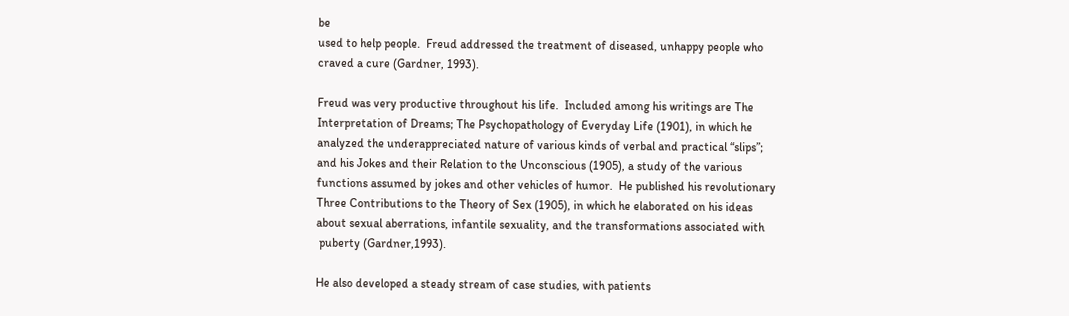be
used to help people.  Freud addressed the treatment of diseased, unhappy people who
craved a cure (Gardner, 1993).

Freud was very productive throughout his life.  Included among his writings are The
Interpretation of Dreams; The Psychopathology of Everyday Life (1901), in which he
analyzed the underappreciated nature of various kinds of verbal and practical “slips”;
and his Jokes and their Relation to the Unconscious (1905), a study of the various
functions assumed by jokes and other vehicles of humor.  He published his revolutionary
Three Contributions to the Theory of Sex (1905), in which he elaborated on his ideas
about sexual aberrations, infantile sexuality, and the transformations associated with
 puberty (Gardner,1993).

He also developed a steady stream of case studies, with patients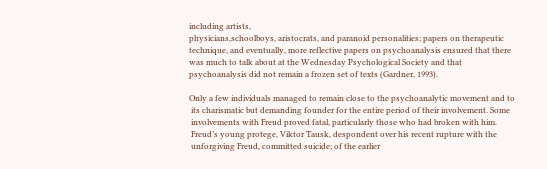including artists,
physicians,schoolboys, aristocrats, and paranoid personalities; papers on therapeutic
technique, and eventually, more reflective papers on psychoanalysis ensured that there
was much to talk about at the Wednesday Psychological Society and that
psychoanalysis did not remain a frozen set of texts (Gardner, 1993).

Only a few individuals managed to remain close to the psychoanalytic movement and to
 its charismatic but demanding founder for the entire period of their involvement. Some
 involvements with Freud proved fatal, particularly those who had broken with him.
 Freud’s young protege, Viktor Tausk, despondent over his recent rupture with the
 unforgiving Freud, committed suicide; of the earlier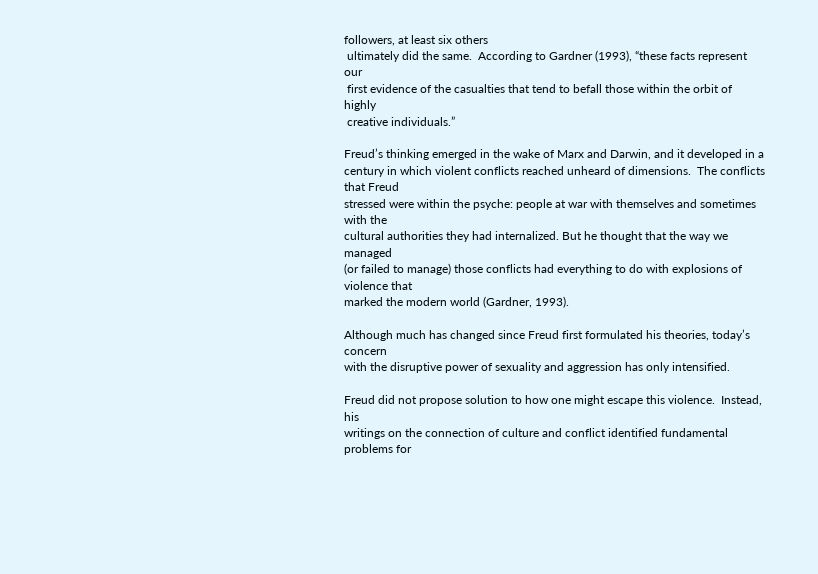followers, at least six others
 ultimately did the same.  According to Gardner (1993), “these facts represent our
 first evidence of the casualties that tend to befall those within the orbit of highly
 creative individuals.”

Freud’s thinking emerged in the wake of Marx and Darwin, and it developed in a
century in which violent conflicts reached unheard of dimensions.  The conflicts that Freud
stressed were within the psyche: people at war with themselves and sometimes with the
cultural authorities they had internalized. But he thought that the way we managed
(or failed to manage) those conflicts had everything to do with explosions of violence that
marked the modern world (Gardner, 1993).

Although much has changed since Freud first formulated his theories, today’s concern
with the disruptive power of sexuality and aggression has only intensified.

Freud did not propose solution to how one might escape this violence.  Instead, his
writings on the connection of culture and conflict identified fundamental problems for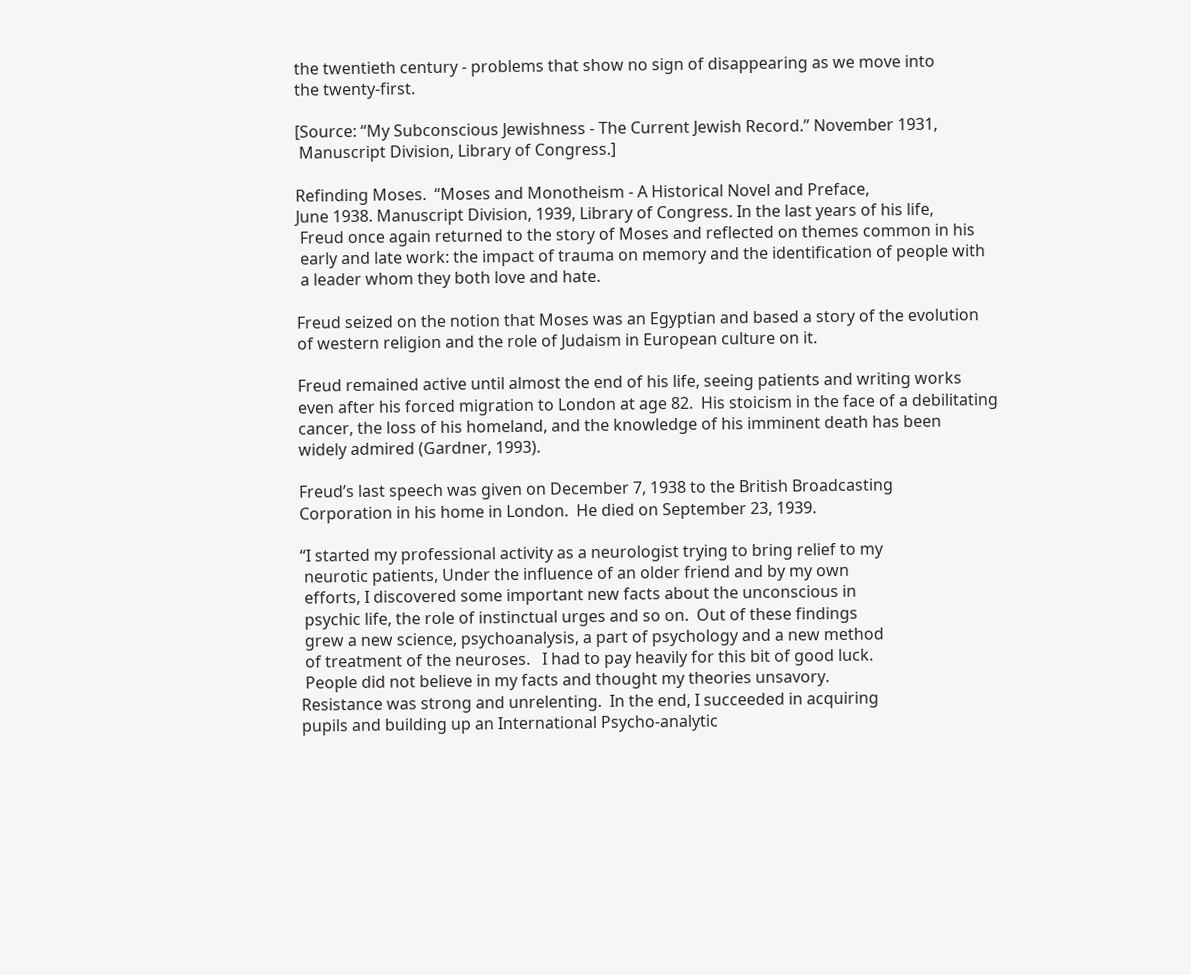the twentieth century - problems that show no sign of disappearing as we move into
the twenty-first.

[Source: “My Subconscious Jewishness - The Current Jewish Record.” November 1931,
 Manuscript Division, Library of Congress.]

Refinding Moses.  “Moses and Monotheism - A Historical Novel and Preface,
June 1938. Manuscript Division, 1939, Library of Congress. In the last years of his life,
 Freud once again returned to the story of Moses and reflected on themes common in his
 early and late work: the impact of trauma on memory and the identification of people with
 a leader whom they both love and hate.

Freud seized on the notion that Moses was an Egyptian and based a story of the evolution
of western religion and the role of Judaism in European culture on it.

Freud remained active until almost the end of his life, seeing patients and writing works
even after his forced migration to London at age 82.  His stoicism in the face of a debilitating
cancer, the loss of his homeland, and the knowledge of his imminent death has been
widely admired (Gardner, 1993).

Freud’s last speech was given on December 7, 1938 to the British Broadcasting
Corporation in his home in London.  He died on September 23, 1939.

“I started my professional activity as a neurologist trying to bring relief to my
 neurotic patients, Under the influence of an older friend and by my own
 efforts, I discovered some important new facts about the unconscious in
 psychic life, the role of instinctual urges and so on.  Out of these findings
 grew a new science, psychoanalysis, a part of psychology and a new method
 of treatment of the neuroses.   I had to pay heavily for this bit of good luck.
 People did not believe in my facts and thought my theories unsavory.
Resistance was strong and unrelenting.  In the end, I succeeded in acquiring
pupils and building up an International Psycho-analytic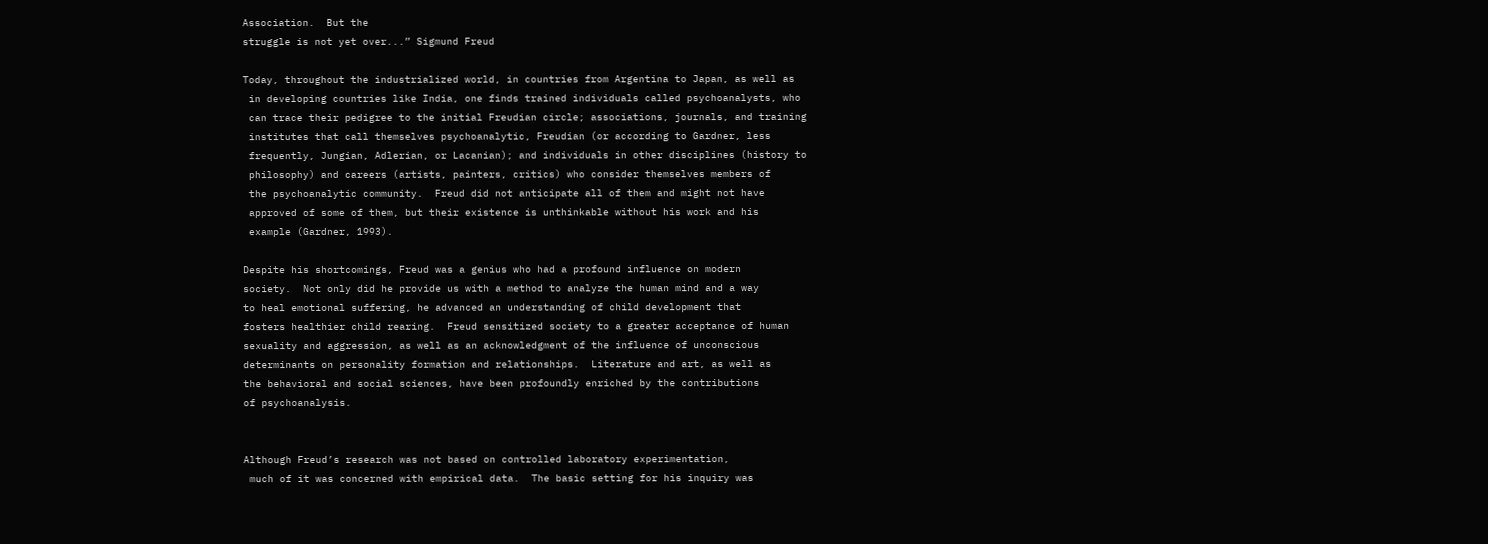Association.  But the
struggle is not yet over...” Sigmund Freud

Today, throughout the industrialized world, in countries from Argentina to Japan, as well as
 in developing countries like India, one finds trained individuals called psychoanalysts, who
 can trace their pedigree to the initial Freudian circle; associations, journals, and training
 institutes that call themselves psychoanalytic, Freudian (or according to Gardner, less
 frequently, Jungian, Adlerian, or Lacanian); and individuals in other disciplines (history to
 philosophy) and careers (artists, painters, critics) who consider themselves members of
 the psychoanalytic community.  Freud did not anticipate all of them and might not have
 approved of some of them, but their existence is unthinkable without his work and his
 example (Gardner, 1993).

Despite his shortcomings, Freud was a genius who had a profound influence on modern
society.  Not only did he provide us with a method to analyze the human mind and a way
to heal emotional suffering, he advanced an understanding of child development that
fosters healthier child rearing.  Freud sensitized society to a greater acceptance of human
sexuality and aggression, as well as an acknowledgment of the influence of unconscious
determinants on personality formation and relationships.  Literature and art, as well as
the behavioral and social sciences, have been profoundly enriched by the contributions
of psychoanalysis.


Although Freud’s research was not based on controlled laboratory experimentation,
 much of it was concerned with empirical data.  The basic setting for his inquiry was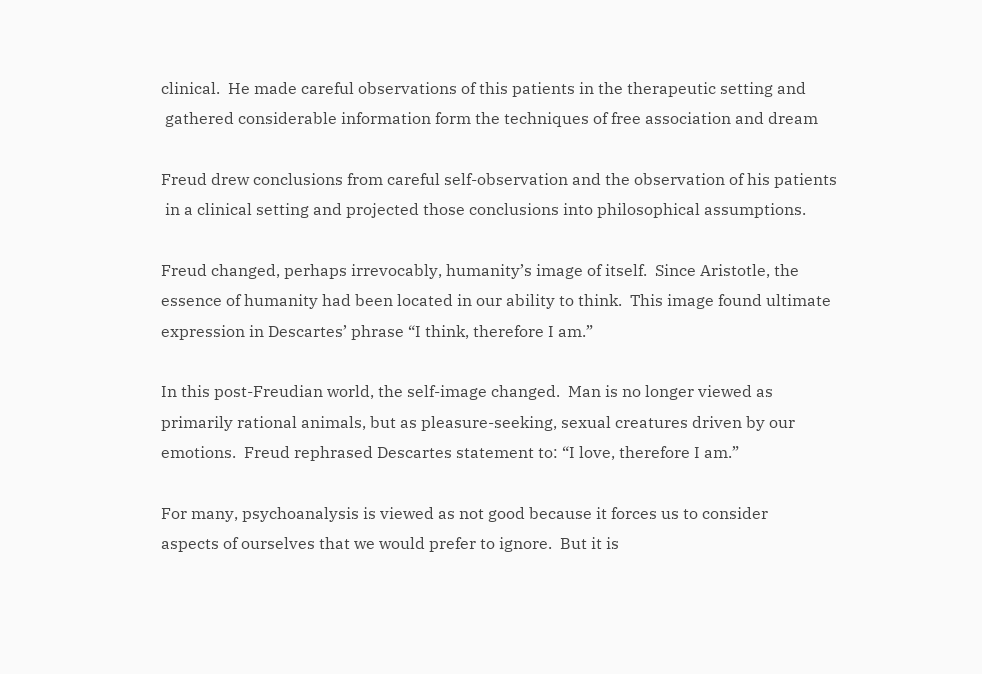clinical.  He made careful observations of this patients in the therapeutic setting and
 gathered considerable information form the techniques of free association and dream

Freud drew conclusions from careful self-observation and the observation of his patients
 in a clinical setting and projected those conclusions into philosophical assumptions.

Freud changed, perhaps irrevocably, humanity’s image of itself.  Since Aristotle, the
essence of humanity had been located in our ability to think.  This image found ultimate
expression in Descartes’ phrase “I think, therefore I am.”

In this post-Freudian world, the self-image changed.  Man is no longer viewed as
primarily rational animals, but as pleasure-seeking, sexual creatures driven by our
emotions.  Freud rephrased Descartes statement to: “I love, therefore I am.”

For many, psychoanalysis is viewed as not good because it forces us to consider
aspects of ourselves that we would prefer to ignore.  But it is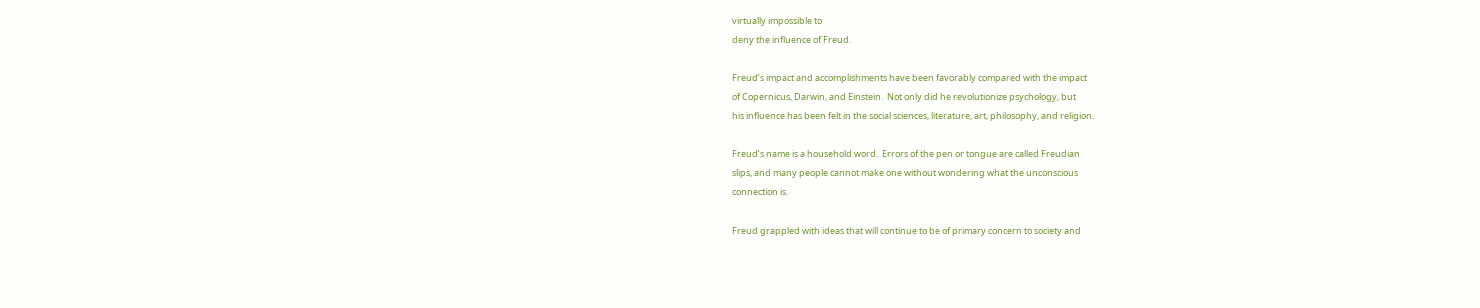virtually impossible to
deny the influence of Freud.

Freud’s impact and accomplishments have been favorably compared with the impact
of Copernicus, Darwin, and Einstein.  Not only did he revolutionize psychology, but
his influence has been felt in the social sciences, literature, art, philosophy, and religion.

Freud’s name is a household word.  Errors of the pen or tongue are called Freudian
slips, and many people cannot make one without wondering what the unconscious
connection is.

Freud grappled with ideas that will continue to be of primary concern to society and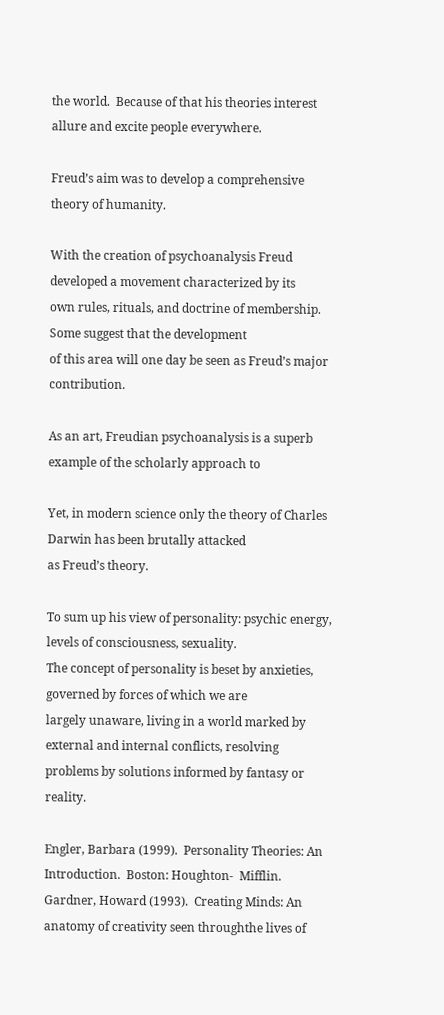the world.  Because of that his theories interest allure and excite people everywhere.

Freud’s aim was to develop a comprehensive theory of humanity.

With the creation of psychoanalysis Freud developed a movement characterized by its
own rules, rituals, and doctrine of membership.  Some suggest that the development
of this area will one day be seen as Freud’s major contribution.

As an art, Freudian psychoanalysis is a superb example of the scholarly approach to

Yet, in modern science only the theory of Charles Darwin has been brutally attacked
as Freud’s theory.

To sum up his view of personality: psychic energy, levels of consciousness, sexuality.
The concept of personality is beset by anxieties, governed by forces of which we are
largely unaware, living in a world marked by external and internal conflicts, resolving
problems by solutions informed by fantasy or reality.

Engler, Barbara (1999).  Personality Theories: An Introduction.  Boston: Houghton-  Mifflin.
Gardner, Howard (1993).  Creating Minds: An anatomy of creativity seen throughthe lives of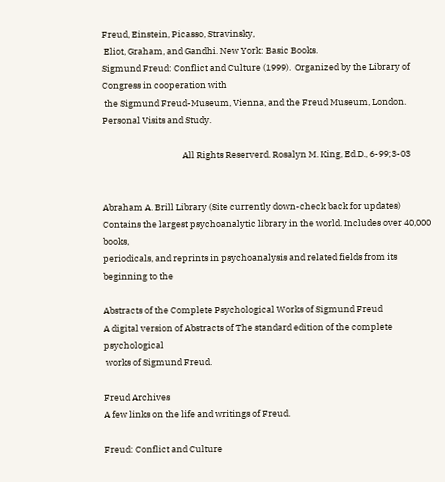Freud, Einstein, Picasso, Stravinsky,
 Eliot, Graham, and Gandhi. New York: Basic Books.
Sigmund Freud: Conflict and Culture (1999).  Organized by the Library of Congress in cooperation with
 the Sigmund Freud-Museum, Vienna, and the Freud Museum, London. Personal Visits and Study.

                                        All Rights Reserverd. Rosalyn M. King, Ed.D., 6-99;3-03


Abraham A. Brill Library (Site currently down-check back for updates)
Contains the largest psychoanalytic library in the world. Includes over 40,000 books,
periodicals, and reprints in psychoanalysis and related fields from its beginning to the

Abstracts of the Complete Psychological Works of Sigmund Freud
A digital version of Abstracts of The standard edition of the complete psychological
 works of Sigmund Freud.

Freud Archives
A few links on the life and writings of Freud.

Freud: Conflict and Culture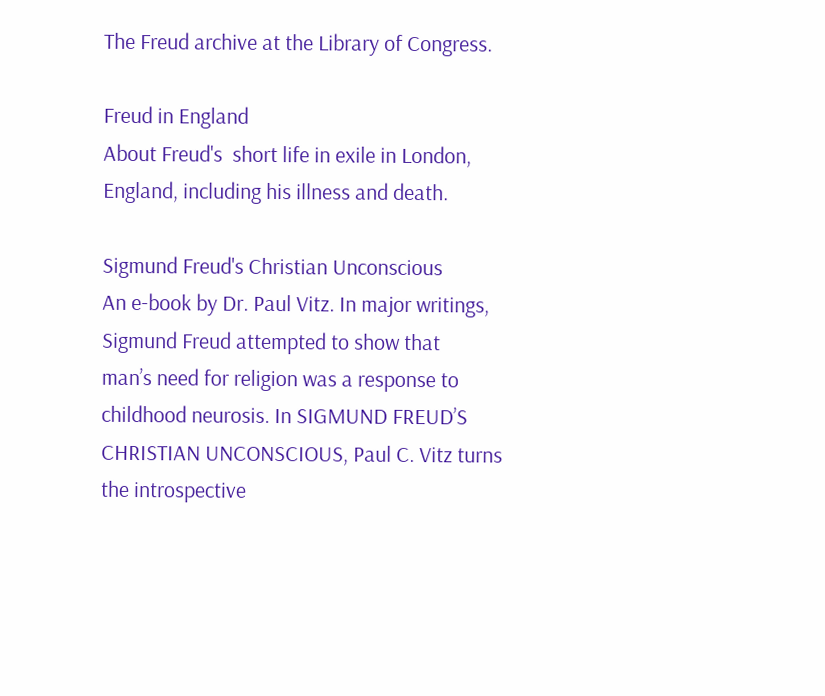The Freud archive at the Library of Congress.

Freud in England
About Freud's  short life in exile in London, England, including his illness and death.

Sigmund Freud's Christian Unconscious
An e-book by Dr. Paul Vitz. In major writings, Sigmund Freud attempted to show that
man’s need for religion was a response to childhood neurosis. In SIGMUND FREUD’S
CHRISTIAN UNCONSCIOUS, Paul C. Vitz turns the introspective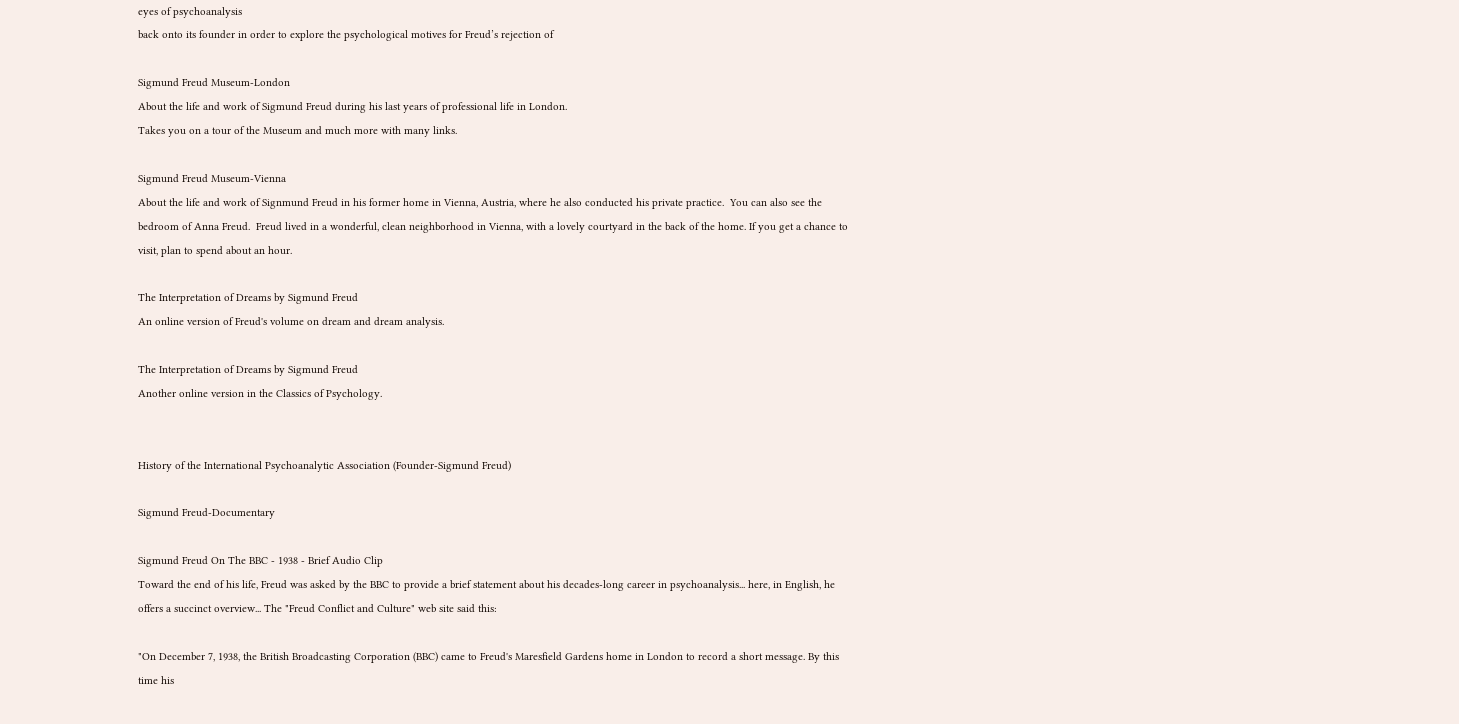eyes of psychoanalysis
back onto its founder in order to explore the psychological motives for Freud’s rejection of

Sigmund Freud Museum-London
About the life and work of Sigmund Freud during his last years of professional life in London.
Takes you on a tour of the Museum and much more with many links.

Sigmund Freud Museum-Vienna
About the life and work of Signmund Freud in his former home in Vienna, Austria, where he also conducted his private practice.  You can also see the bedroom of Anna Freud.  Freud lived in a wonderful, clean neighborhood in Vienna, with a lovely courtyard in the back of the home. If you get a chance to visit, plan to spend about an hour.

The Interpretation of Dreams by Sigmund Freud
An online version of Freud's volume on dream and dream analysis.

The Interpretation of Dreams by Sigmund Freud
Another online version in the Classics of Psychology.


History of the International Psychoanalytic Association (Founder-Sigmund Freud)

Sigmund Freud-Documentary

Sigmund Freud On The BBC - 1938 - Brief Audio Clip
Toward the end of his life, Freud was asked by the BBC to provide a brief statement about his decades-long career in psychoanalysis... here, in English, he offers a succinct overview... The "Freud Conflict and Culture" web site said this:

"On December 7, 1938, the British Broadcasting Corporation (BBC) came to Freud's Maresfield Gardens home in London to record a short message. By this time his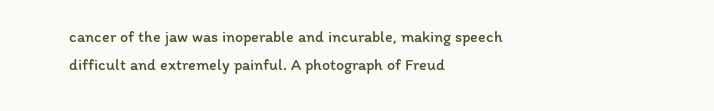cancer of the jaw was inoperable and incurable, making speech difficult and extremely painful. A photograph of Freud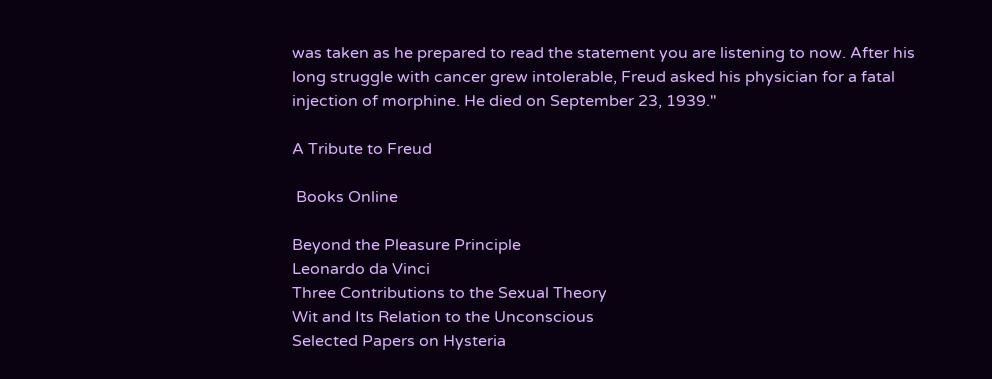was taken as he prepared to read the statement you are listening to now. After his long struggle with cancer grew intolerable, Freud asked his physician for a fatal injection of morphine. He died on September 23, 1939."

A Tribute to Freud

 Books Online

Beyond the Pleasure Principle
Leonardo da Vinci
Three Contributions to the Sexual Theory
Wit and Its Relation to the Unconscious
Selected Papers on Hysteria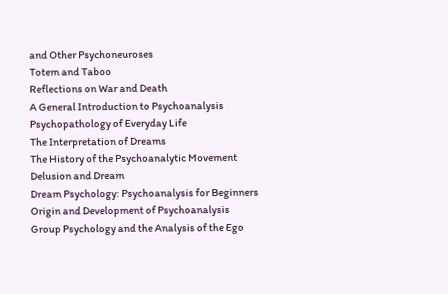and Other Psychoneuroses
Totem and Taboo
Reflections on War and Death
A General Introduction to Psychoanalysis
Psychopathology of Everyday Life
The Interpretation of Dreams
The History of the Psychoanalytic Movement
Delusion and Dream
Dream Psychology: Psychoanalysis for Beginners
Origin and Development of Psychoanalysis
Group Psychology and the Analysis of the Ego